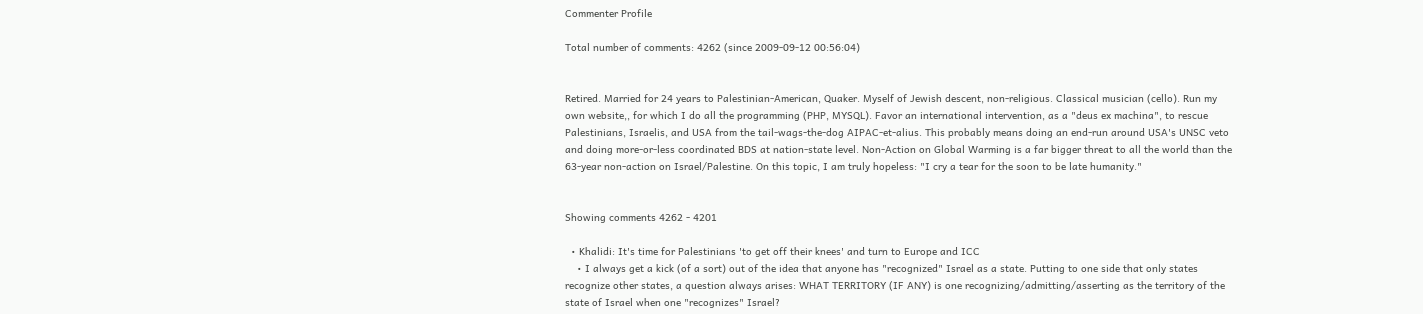Commenter Profile

Total number of comments: 4262 (since 2009-09-12 00:56:04)


Retired. Married for 24 years to Palestinian-American, Quaker. Myself of Jewish descent, non-religious. Classical musician (cello). Run my own website,, for which I do all the programming (PHP, MYSQL). Favor an international intervention, as a "deus ex machina", to rescue Palestinians, Israelis, and USA from the tail-wags-the-dog AIPAC-et-alius. This probably means doing an end-run around USA's UNSC veto and doing more-or-less coordinated BDS at nation-state level. Non-Action on Global Warming is a far bigger threat to all the world than the 63-year non-action on Israel/Palestine. On this topic, I am truly hopeless: "I cry a tear for the soon to be late humanity."


Showing comments 4262 - 4201

  • Khalidi: It's time for Palestinians 'to get off their knees' and turn to Europe and ICC
    • I always get a kick (of a sort) out of the idea that anyone has "recognized" Israel as a state. Putting to one side that only states recognize other states, a question always arises: WHAT TERRITORY (IF ANY) is one recognizing/admitting/asserting as the territory of the state of Israel when one "recognizes" Israel?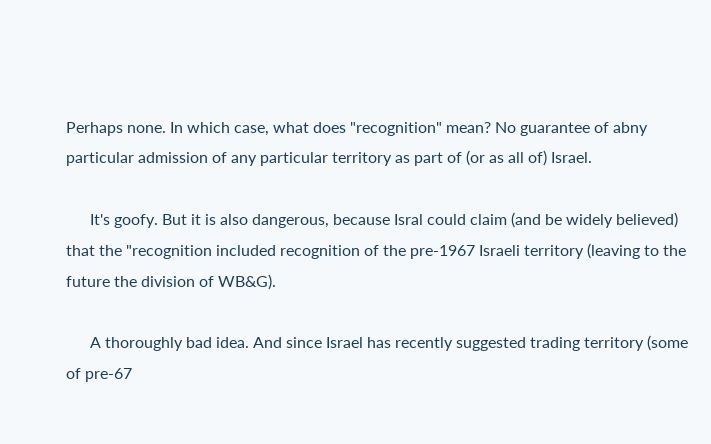Perhaps none. In which case, what does "recognition" mean? No guarantee of abny particular admission of any particular territory as part of (or as all of) Israel.

      It's goofy. But it is also dangerous, because Isral could claim (and be widely believed) that the "recognition included recognition of the pre-1967 Israeli territory (leaving to the future the division of WB&G).

      A thoroughly bad idea. And since Israel has recently suggested trading territory (some of pre-67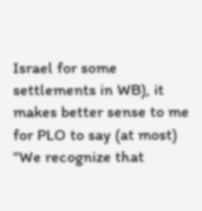Israel for some settlements in WB), it makes better sense to me for PLO to say (at most) "We recognize that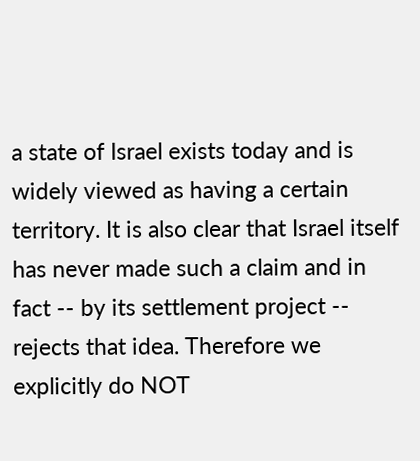a state of Israel exists today and is widely viewed as having a certain territory. It is also clear that Israel itself has never made such a claim and in fact -- by its settlement project -- rejects that idea. Therefore we explicitly do NOT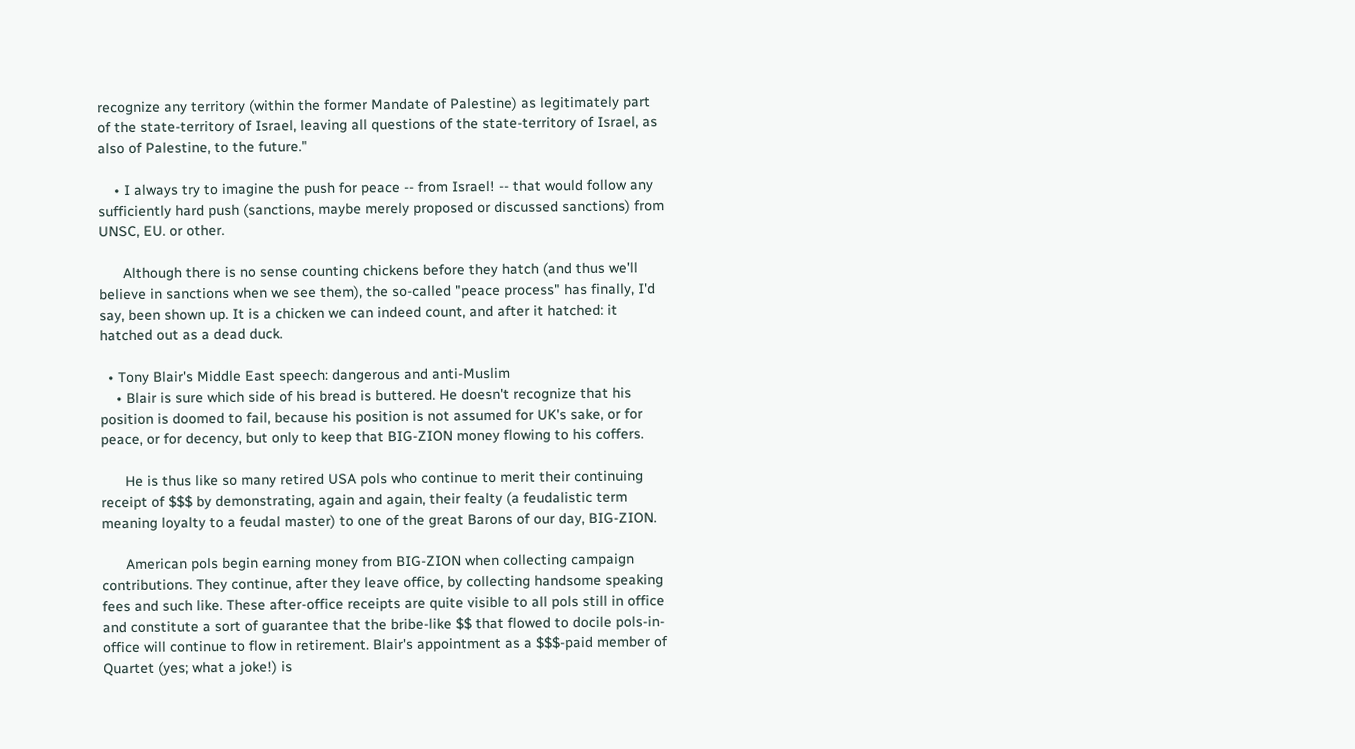recognize any territory (within the former Mandate of Palestine) as legitimately part of the state-territory of Israel, leaving all questions of the state-territory of Israel, as also of Palestine, to the future."

    • I always try to imagine the push for peace -- from Israel! -- that would follow any sufficiently hard push (sanctions, maybe merely proposed or discussed sanctions) from UNSC, EU. or other.

      Although there is no sense counting chickens before they hatch (and thus we'll believe in sanctions when we see them), the so-called "peace process" has finally, I'd say, been shown up. It is a chicken we can indeed count, and after it hatched: it hatched out as a dead duck.

  • Tony Blair's Middle East speech: dangerous and anti-Muslim
    • Blair is sure which side of his bread is buttered. He doesn't recognize that his position is doomed to fail, because his position is not assumed for UK's sake, or for peace, or for decency, but only to keep that BIG-ZION money flowing to his coffers.

      He is thus like so many retired USA pols who continue to merit their continuing receipt of $$$ by demonstrating, again and again, their fealty (a feudalistic term meaning loyalty to a feudal master) to one of the great Barons of our day, BIG-ZION.

      American pols begin earning money from BIG-ZION when collecting campaign contributions. They continue, after they leave office, by collecting handsome speaking fees and such like. These after-office receipts are quite visible to all pols still in office and constitute a sort of guarantee that the bribe-like $$ that flowed to docile pols-in-office will continue to flow in retirement. Blair's appointment as a $$$-paid member of Quartet (yes; what a joke!) is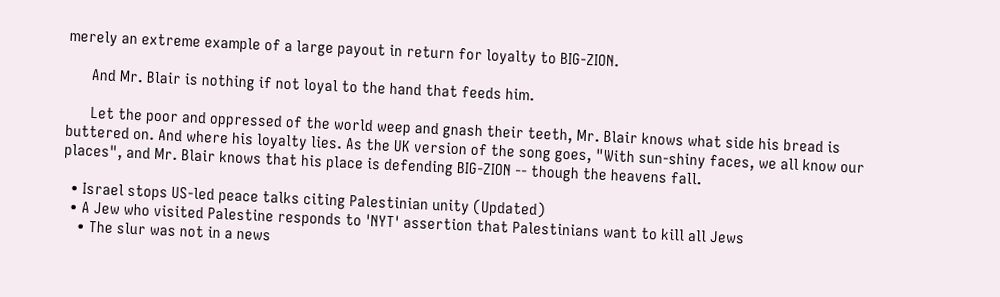merely an extreme example of a large payout in return for loyalty to BIG-ZION.

      And Mr. Blair is nothing if not loyal to the hand that feeds him.

      Let the poor and oppressed of the world weep and gnash their teeth, Mr. Blair knows what side his bread is buttered on. And where his loyalty lies. As the UK version of the song goes, "With sun-shiny faces, we all know our places", and Mr. Blair knows that his place is defending BIG-ZION -- though the heavens fall.

  • Israel stops US-led peace talks citing Palestinian unity (Updated)
  • A Jew who visited Palestine responds to 'NYT' assertion that Palestinians want to kill all Jews
    • The slur was not in a news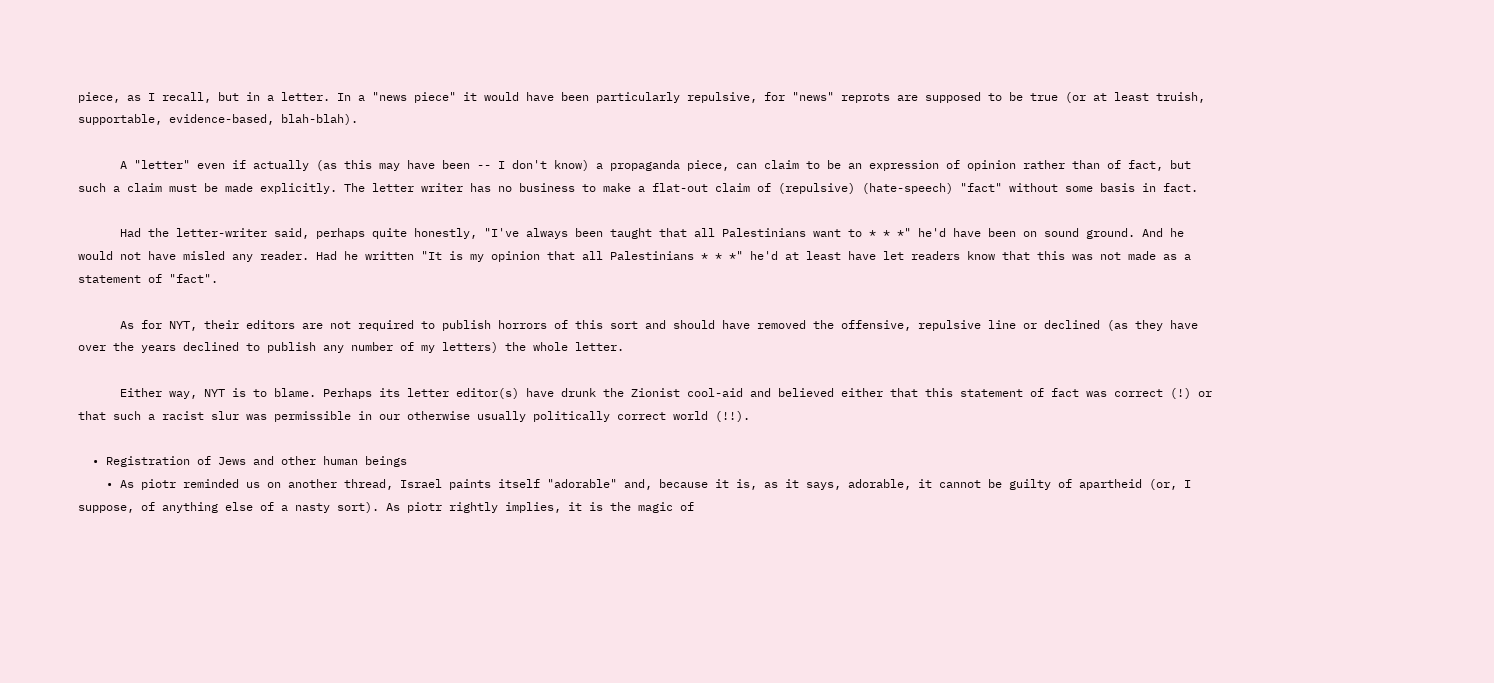piece, as I recall, but in a letter. In a "news piece" it would have been particularly repulsive, for "news" reprots are supposed to be true (or at least truish, supportable, evidence-based, blah-blah).

      A "letter" even if actually (as this may have been -- I don't know) a propaganda piece, can claim to be an expression of opinion rather than of fact, but such a claim must be made explicitly. The letter writer has no business to make a flat-out claim of (repulsive) (hate-speech) "fact" without some basis in fact.

      Had the letter-writer said, perhaps quite honestly, "I've always been taught that all Palestinians want to * * *" he'd have been on sound ground. And he would not have misled any reader. Had he written "It is my opinion that all Palestinians * * *" he'd at least have let readers know that this was not made as a statement of "fact".

      As for NYT, their editors are not required to publish horrors of this sort and should have removed the offensive, repulsive line or declined (as they have over the years declined to publish any number of my letters) the whole letter.

      Either way, NYT is to blame. Perhaps its letter editor(s) have drunk the Zionist cool-aid and believed either that this statement of fact was correct (!) or that such a racist slur was permissible in our otherwise usually politically correct world (!!).

  • Registration of Jews and other human beings
    • As piotr reminded us on another thread, Israel paints itself "adorable" and, because it is, as it says, adorable, it cannot be guilty of apartheid (or, I suppose, of anything else of a nasty sort). As piotr rightly implies, it is the magic of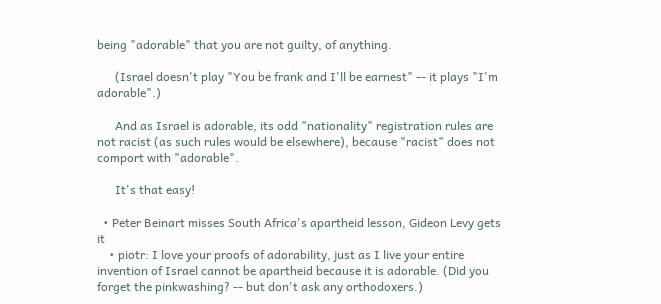being "adorable" that you are not guilty, of anything.

      (Israel doesn't play "You be frank and I'll be earnest" -- it plays "I'm adorable".)

      And as Israel is adorable, its odd "nationality" registration rules are not racist (as such rules would be elsewhere), because "racist" does not comport with "adorable".

      It's that easy!

  • Peter Beinart misses South Africa's apartheid lesson, Gideon Levy gets it
    • piotr: I love your proofs of adorability, just as I live your entire invention of Israel cannot be apartheid because it is adorable. (Did you forget the pinkwashing? -- but don't ask any orthodoxers.)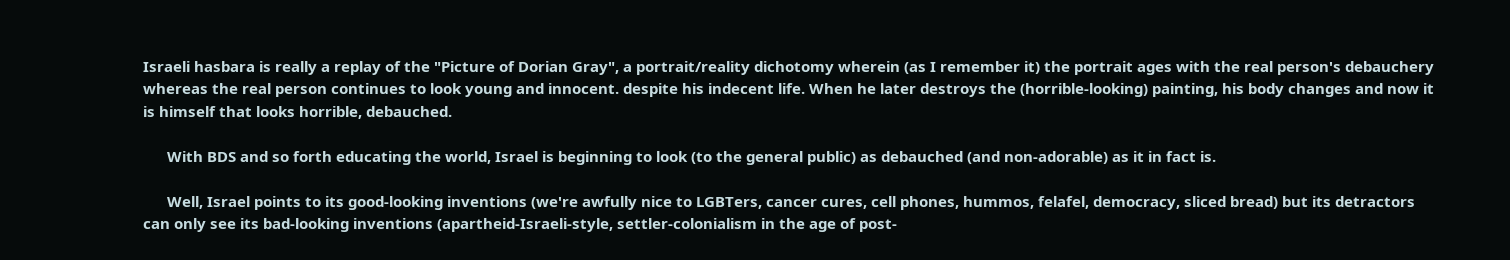Israeli hasbara is really a replay of the "Picture of Dorian Gray", a portrait/reality dichotomy wherein (as I remember it) the portrait ages with the real person's debauchery whereas the real person continues to look young and innocent. despite his indecent life. When he later destroys the (horrible-looking) painting, his body changes and now it is himself that looks horrible, debauched.

      With BDS and so forth educating the world, Israel is beginning to look (to the general public) as debauched (and non-adorable) as it in fact is.

      Well, Israel points to its good-looking inventions (we're awfully nice to LGBTers, cancer cures, cell phones, hummos, felafel, democracy, sliced bread) but its detractors can only see its bad-looking inventions (apartheid-Israeli-style, settler-colonialism in the age of post-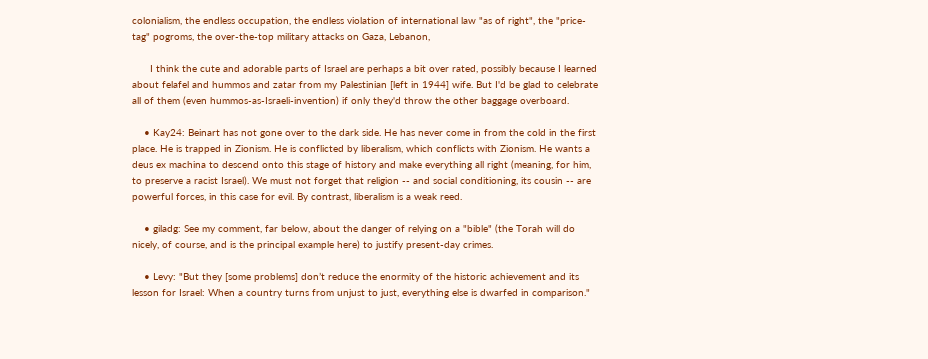colonialism, the endless occupation, the endless violation of international law "as of right", the "price-tag" pogroms, the over-the-top military attacks on Gaza, Lebanon,

      I think the cute and adorable parts of Israel are perhaps a bit over rated, possibly because I learned about felafel and hummos and zatar from my Palestinian [left in 1944] wife. But I'd be glad to celebrate all of them (even hummos-as-Israeli-invention) if only they'd throw the other baggage overboard.

    • Kay24: Beinart has not gone over to the dark side. He has never come in from the cold in the first place. He is trapped in Zionism. He is conflicted by liberalism, which conflicts with Zionism. He wants a deus ex machina to descend onto this stage of history and make everything all right (meaning, for him, to preserve a racist Israel). We must not forget that religion -- and social conditioning, its cousin -- are powerful forces, in this case for evil. By contrast, liberalism is a weak reed.

    • giladg: See my comment, far below, about the danger of relying on a "bible" (the Torah will do nicely, of course, and is the principal example here) to justify present-day crimes.

    • Levy: "But they [some problems] don’t reduce the enormity of the historic achievement and its lesson for Israel: When a country turns from unjust to just, everything else is dwarfed in comparison."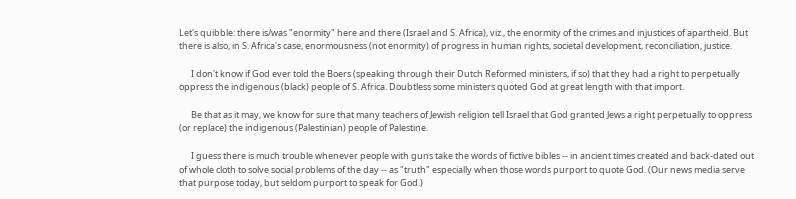Let's quibble: there is/was "enormity" here and there (Israel and S. Africa), viz., the enormity of the crimes and injustices of apartheid. But there is also, in S. Africa's case, enormousness (not enormity) of progress in human rights, societal development, reconciliation, justice.

      I don't know if God ever told the Boers (speaking through their Dutch Reformed ministers, if so) that they had a right to perpetually oppress the indigenous (black) people of S. Africa. Doubtless some ministers quoted God at great length with that import.

      Be that as it may, we know for sure that many teachers of Jewish religion tell Israel that God granted Jews a right perpetually to oppress (or replace) the indigenous (Palestinian) people of Palestine.

      I guess there is much trouble whenever people with guns take the words of fictive bibles -- in ancient times created and back-dated out of whole cloth to solve social problems of the day -- as "truth" especially when those words purport to quote God. (Our news media serve that purpose today, but seldom purport to speak for God.)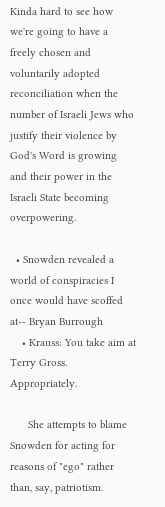Kinda hard to see how we're going to have a freely chosen and voluntarily adopted reconciliation when the number of Israeli Jews who justify their violence by God's Word is growing and their power in the Israeli State becoming overpowering.

  • Snowden revealed a world of conspiracies I once would have scoffed at-- Bryan Burrough
    • Krauss: You take aim at Terry Gross. Appropriately.

      She attempts to blame Snowden for acting for reasons of "ego" rather than, say, patriotism.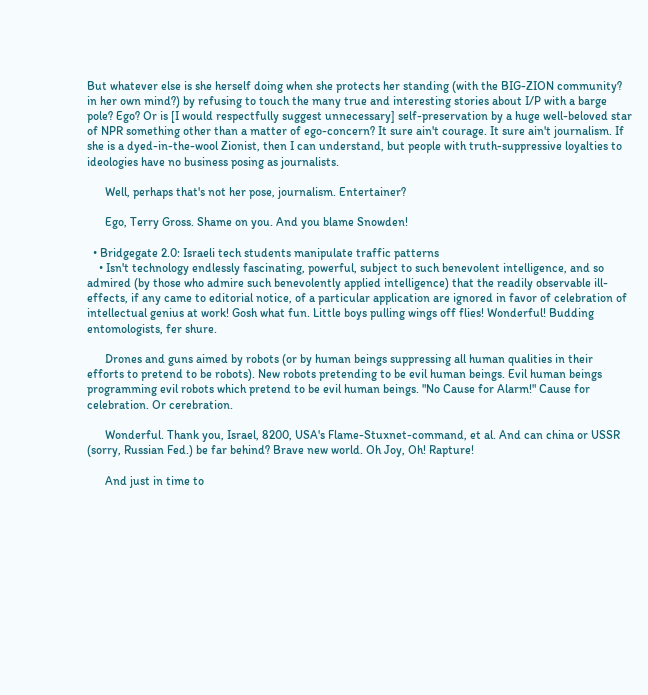But whatever else is she herself doing when she protects her standing (with the BIG-ZION community? in her own mind?) by refusing to touch the many true and interesting stories about I/P with a barge pole? Ego? Or is [I would respectfully suggest unnecessary] self-preservation by a huge well-beloved star of NPR something other than a matter of ego-concern? It sure ain't courage. It sure ain't journalism. If she is a dyed-in-the-wool Zionist, then I can understand, but people with truth-suppressive loyalties to ideologies have no business posing as journalists.

      Well, perhaps that's not her pose, journalism. Entertainer?

      Ego, Terry Gross. Shame on you. And you blame Snowden!

  • Bridgegate 2.0: Israeli tech students manipulate traffic patterns
    • Isn't technology endlessly fascinating, powerful, subject to such benevolent intelligence, and so admired (by those who admire such benevolently applied intelligence) that the readily observable ill-effects, if any came to editorial notice, of a particular application are ignored in favor of celebration of intellectual genius at work! Gosh what fun. Little boys pulling wings off flies! Wonderful! Budding entomologists, fer shure.

      Drones and guns aimed by robots (or by human beings suppressing all human qualities in their efforts to pretend to be robots). New robots pretending to be evil human beings. Evil human beings programming evil robots which pretend to be evil human beings. "No Cause for Alarm!" Cause for celebration. Or cerebration.

      Wonderful. Thank you, Israel, 8200, USA's Flame-Stuxnet-command, et al. And can china or USSR (sorry, Russian Fed.) be far behind? Brave new world. Oh Joy, Oh! Rapture!

      And just in time to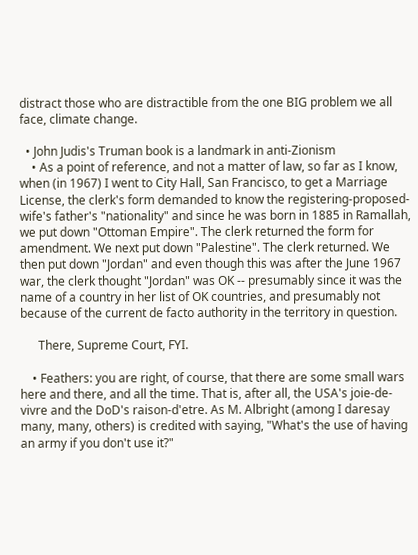distract those who are distractible from the one BIG problem we all face, climate change.

  • John Judis's Truman book is a landmark in anti-Zionism
    • As a point of reference, and not a matter of law, so far as I know, when (in 1967) I went to City Hall, San Francisco, to get a Marriage License, the clerk's form demanded to know the registering-proposed-wife's father's "nationality" and since he was born in 1885 in Ramallah, we put down "Ottoman Empire". The clerk returned the form for amendment. We next put down "Palestine". The clerk returned. We then put down "Jordan" and even though this was after the June 1967 war, the clerk thought "Jordan" was OK -- presumably since it was the name of a country in her list of OK countries, and presumably not because of the current de facto authority in the territory in question.

      There, Supreme Court, FYI.

    • Feathers: you are right, of course, that there are some small wars here and there, and all the time. That is, after all, the USA's joie-de-vivre and the DoD's raison-d'etre. As M. Albright (among I daresay many, many, others) is credited with saying, "What's the use of having an army if you don't use it?"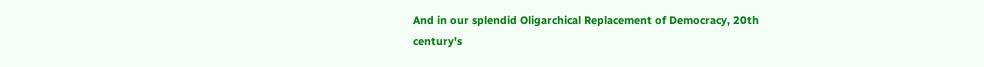And in our splendid Oligarchical Replacement of Democracy, 20th century's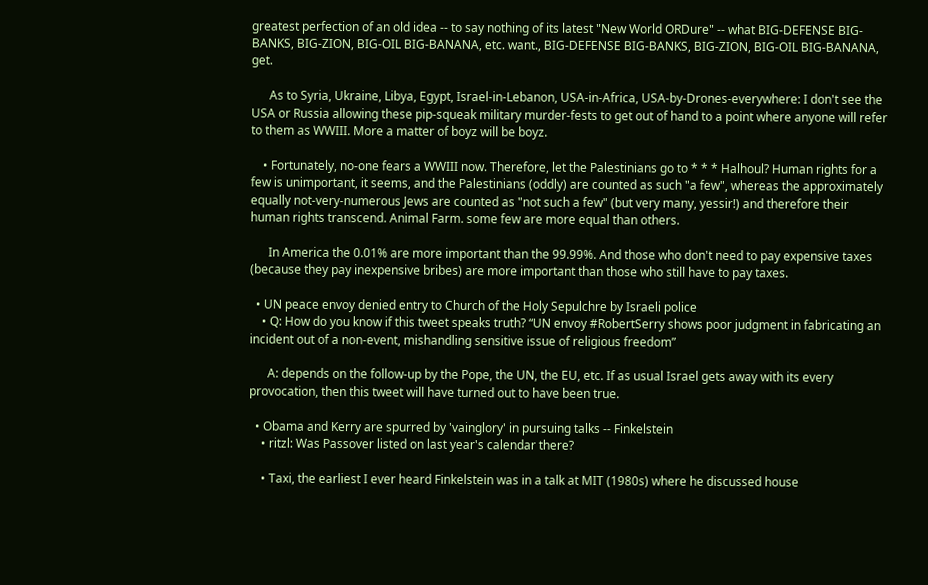greatest perfection of an old idea -- to say nothing of its latest "New World ORDure" -- what BIG-DEFENSE BIG-BANKS, BIG-ZION, BIG-OIL BIG-BANANA, etc. want., BIG-DEFENSE BIG-BANKS, BIG-ZION, BIG-OIL BIG-BANANA, get.

      As to Syria, Ukraine, Libya, Egypt, Israel-in-Lebanon, USA-in-Africa, USA-by-Drones-everywhere: I don't see the USA or Russia allowing these pip-squeak military murder-fests to get out of hand to a point where anyone will refer to them as WWIII. More a matter of boyz will be boyz.

    • Fortunately, no-one fears a WWIII now. Therefore, let the Palestinians go to * * * Halhoul? Human rights for a few is unimportant, it seems, and the Palestinians (oddly) are counted as such "a few", whereas the approximately equally not-very-numerous Jews are counted as "not such a few" (but very many, yessir!) and therefore their human rights transcend. Animal Farm. some few are more equal than others.

      In America the 0.01% are more important than the 99.99%. And those who don't need to pay expensive taxes (because they pay inexpensive bribes) are more important than those who still have to pay taxes.

  • UN peace envoy denied entry to Church of the Holy Sepulchre by Israeli police
    • Q: How do you know if this tweet speaks truth? “UN envoy #RobertSerry shows poor judgment in fabricating an incident out of a non-event, mishandling sensitive issue of religious freedom”

      A: depends on the follow-up by the Pope, the UN, the EU, etc. If as usual Israel gets away with its every provocation, then this tweet will have turned out to have been true.

  • Obama and Kerry are spurred by 'vainglory' in pursuing talks -- Finkelstein
    • ritzl: Was Passover listed on last year's calendar there?

    • Taxi, the earliest I ever heard Finkelstein was in a talk at MIT (1980s) where he discussed house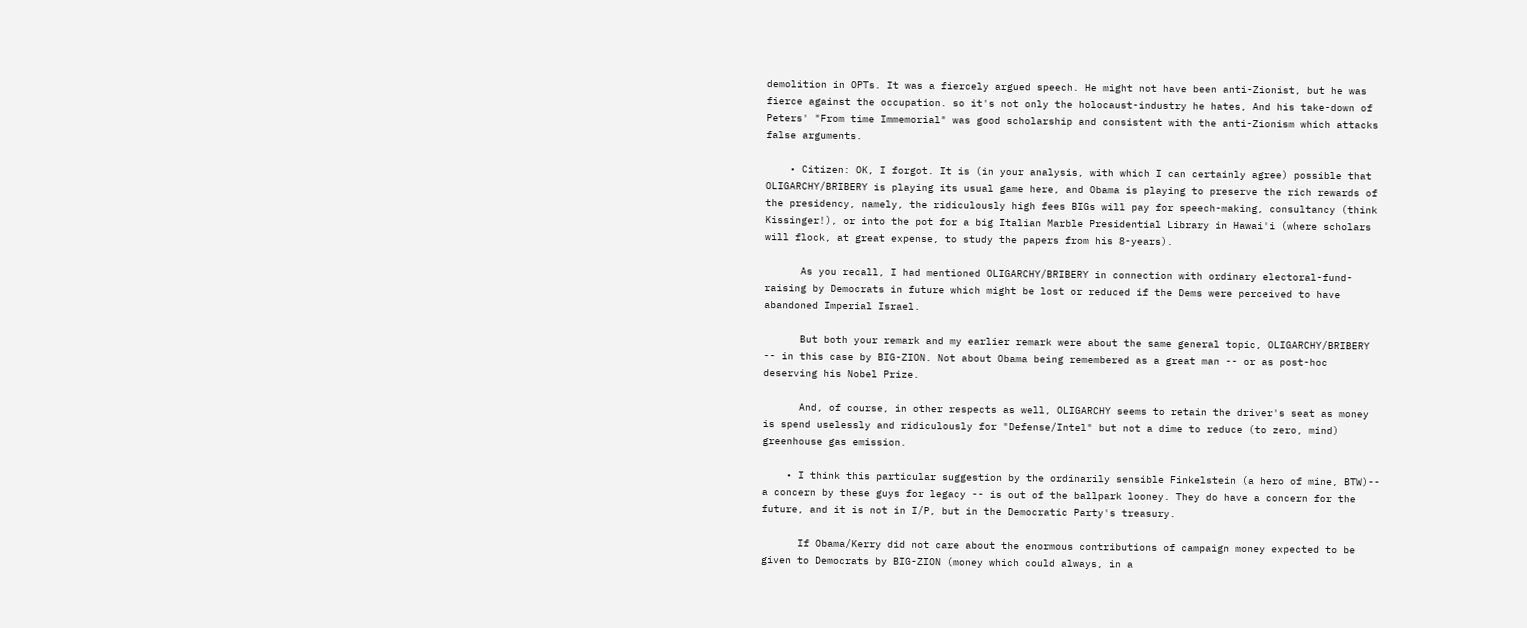demolition in OPTs. It was a fiercely argued speech. He might not have been anti-Zionist, but he was fierce against the occupation. so it's not only the holocaust-industry he hates, And his take-down of Peters' "From time Immemorial" was good scholarship and consistent with the anti-Zionism which attacks false arguments.

    • Citizen: OK, I forgot. It is (in your analysis, with which I can certainly agree) possible that OLIGARCHY/BRIBERY is playing its usual game here, and Obama is playing to preserve the rich rewards of the presidency, namely, the ridiculously high fees BIGs will pay for speech-making, consultancy (think Kissinger!), or into the pot for a big Italian Marble Presidential Library in Hawai'i (where scholars will flock, at great expense, to study the papers from his 8-years).

      As you recall, I had mentioned OLIGARCHY/BRIBERY in connection with ordinary electoral-fund-raising by Democrats in future which might be lost or reduced if the Dems were perceived to have abandoned Imperial Israel.

      But both your remark and my earlier remark were about the same general topic, OLIGARCHY/BRIBERY -- in this case by BIG-ZION. Not about Obama being remembered as a great man -- or as post-hoc deserving his Nobel Prize.

      And, of course, in other respects as well, OLIGARCHY seems to retain the driver's seat as money is spend uselessly and ridiculously for "Defense/Intel" but not a dime to reduce (to zero, mind) greenhouse gas emission.

    • I think this particular suggestion by the ordinarily sensible Finkelstein (a hero of mine, BTW)-- a concern by these guys for legacy -- is out of the ballpark looney. They do have a concern for the future, and it is not in I/P, but in the Democratic Party's treasury.

      If Obama/Kerry did not care about the enormous contributions of campaign money expected to be given to Democrats by BIG-ZION (money which could always, in a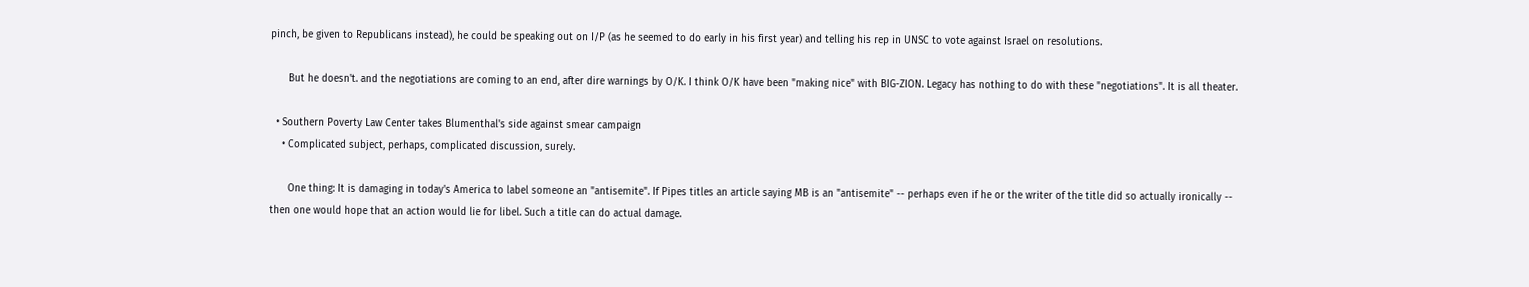pinch, be given to Republicans instead), he could be speaking out on I/P (as he seemed to do early in his first year) and telling his rep in UNSC to vote against Israel on resolutions.

      But he doesn't. and the negotiations are coming to an end, after dire warnings by O/K. I think O/K have been "making nice" with BIG-ZION. Legacy has nothing to do with these "negotiations". It is all theater.

  • Southern Poverty Law Center takes Blumenthal's side against smear campaign
    • Complicated subject, perhaps, complicated discussion, surely.

      One thing: It is damaging in today's America to label someone an "antisemite". If Pipes titles an article saying MB is an "antisemite" -- perhaps even if he or the writer of the title did so actually ironically -- then one would hope that an action would lie for libel. Such a title can do actual damage.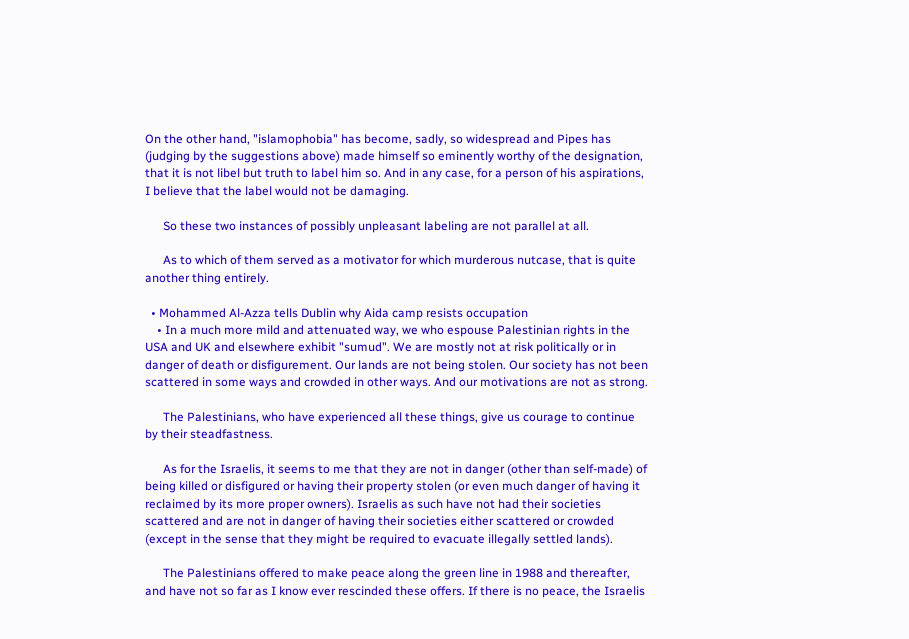On the other hand, "islamophobia" has become, sadly, so widespread and Pipes has (judging by the suggestions above) made himself so eminently worthy of the designation, that it is not libel but truth to label him so. And in any case, for a person of his aspirations, I believe that the label would not be damaging.

      So these two instances of possibly unpleasant labeling are not parallel at all.

      As to which of them served as a motivator for which murderous nutcase, that is quite another thing entirely.

  • Mohammed Al-Azza tells Dublin why Aida camp resists occupation
    • In a much more mild and attenuated way, we who espouse Palestinian rights in the USA and UK and elsewhere exhibit "sumud". We are mostly not at risk politically or in danger of death or disfigurement. Our lands are not being stolen. Our society has not been scattered in some ways and crowded in other ways. And our motivations are not as strong.

      The Palestinians, who have experienced all these things, give us courage to continue by their steadfastness.

      As for the Israelis, it seems to me that they are not in danger (other than self-made) of being killed or disfigured or having their property stolen (or even much danger of having it reclaimed by its more proper owners). Israelis as such have not had their societies scattered and are not in danger of having their societies either scattered or crowded (except in the sense that they might be required to evacuate illegally settled lands).

      The Palestinians offered to make peace along the green line in 1988 and thereafter, and have not so far as I know ever rescinded these offers. If there is no peace, the Israelis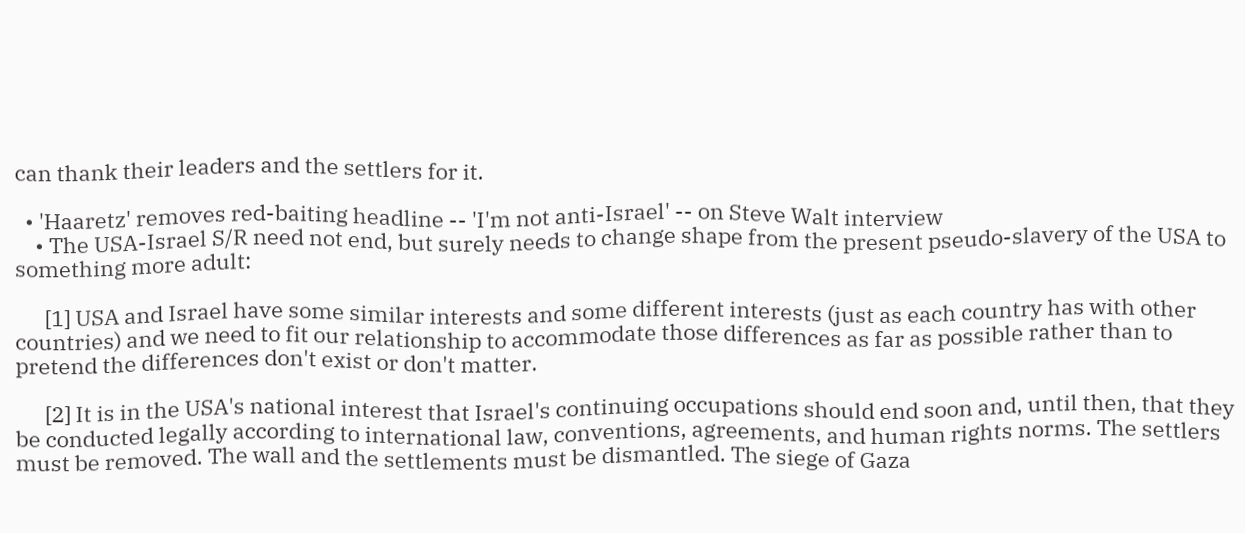can thank their leaders and the settlers for it.

  • 'Haaretz' removes red-baiting headline -- 'I'm not anti-Israel' -- on Steve Walt interview
    • The USA-Israel S/R need not end, but surely needs to change shape from the present pseudo-slavery of the USA to something more adult:

      [1] USA and Israel have some similar interests and some different interests (just as each country has with other countries) and we need to fit our relationship to accommodate those differences as far as possible rather than to pretend the differences don't exist or don't matter.

      [2] It is in the USA's national interest that Israel's continuing occupations should end soon and, until then, that they be conducted legally according to international law, conventions, agreements, and human rights norms. The settlers must be removed. The wall and the settlements must be dismantled. The siege of Gaza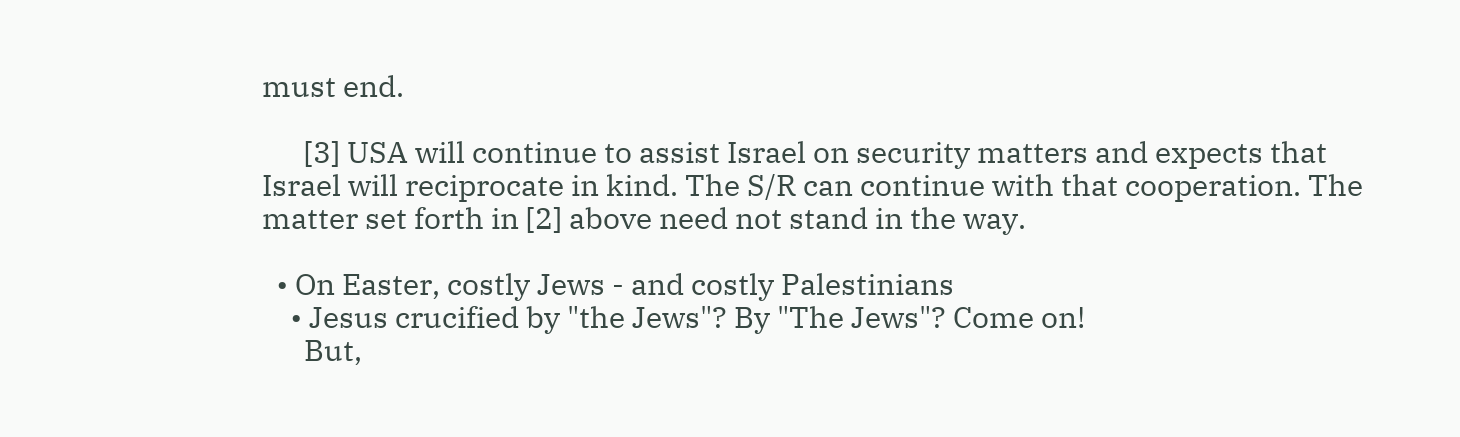must end.

      [3] USA will continue to assist Israel on security matters and expects that Israel will reciprocate in kind. The S/R can continue with that cooperation. The matter set forth in [2] above need not stand in the way.

  • On Easter, costly Jews - and costly Palestinians
    • Jesus crucified by "the Jews"? By "The Jews"? Come on!
      But,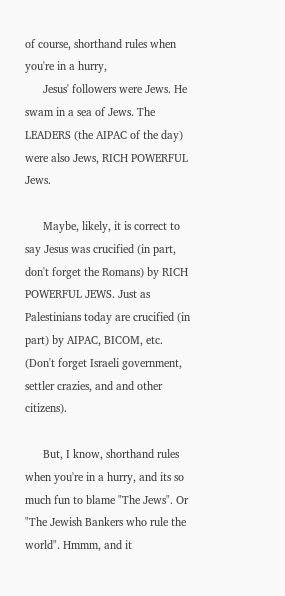of course, shorthand rules when you're in a hurry,
      Jesus' followers were Jews. He swam in a sea of Jews. The LEADERS (the AIPAC of the day) were also Jews, RICH POWERFUL Jews.

      Maybe, likely, it is correct to say Jesus was crucified (in part, don't forget the Romans) by RICH POWERFUL JEWS. Just as Palestinians today are crucified (in part) by AIPAC, BICOM, etc. (Don't forget Israeli government, settler crazies, and and other citizens).

      But, I know, shorthand rules when you're in a hurry, and its so much fun to blame "The Jews". Or "The Jewish Bankers who rule the world". Hmmm, and it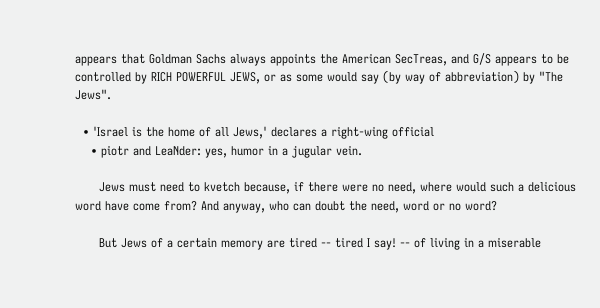appears that Goldman Sachs always appoints the American SecTreas, and G/S appears to be controlled by RICH POWERFUL JEWS, or as some would say (by way of abbreviation) by "The Jews".

  • 'Israel is the home of all Jews,' declares a right-wing official
    • piotr and LeaNder: yes, humor in a jugular vein.

      Jews must need to kvetch because, if there were no need, where would such a delicious word have come from? And anyway, who can doubt the need, word or no word?

      But Jews of a certain memory are tired -- tired I say! -- of living in a miserable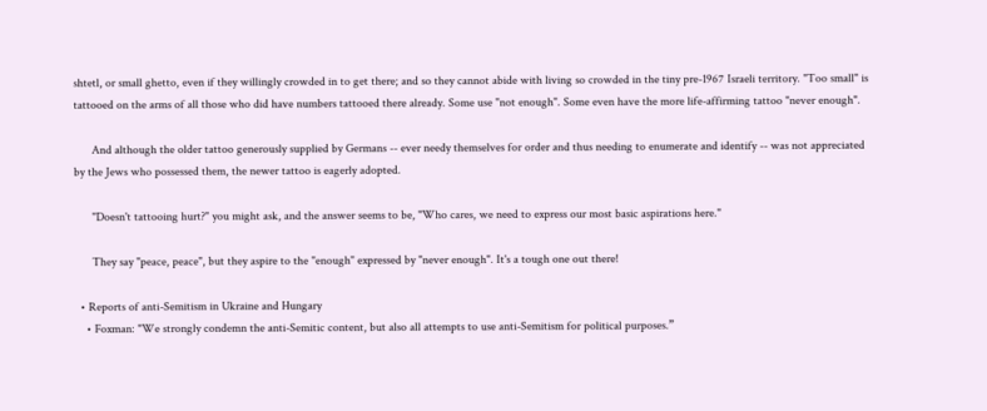shtetl, or small ghetto, even if they willingly crowded in to get there; and so they cannot abide with living so crowded in the tiny pre-1967 Israeli territory. "Too small" is tattooed on the arms of all those who did have numbers tattooed there already. Some use "not enough". Some even have the more life-affirming tattoo "never enough".

      And although the older tattoo generously supplied by Germans -- ever needy themselves for order and thus needing to enumerate and identify -- was not appreciated by the Jews who possessed them, the newer tattoo is eagerly adopted.

      "Doesn't tattooing hurt?" you might ask, and the answer seems to be, "Who cares, we need to express our most basic aspirations here."

      They say "peace, peace", but they aspire to the "enough" expressed by "never enough". It's a tough one out there!

  • Reports of anti-Semitism in Ukraine and Hungary
    • Foxman: "We strongly condemn the anti-Semitic content, but also all attempts to use anti-Semitism for political purposes.”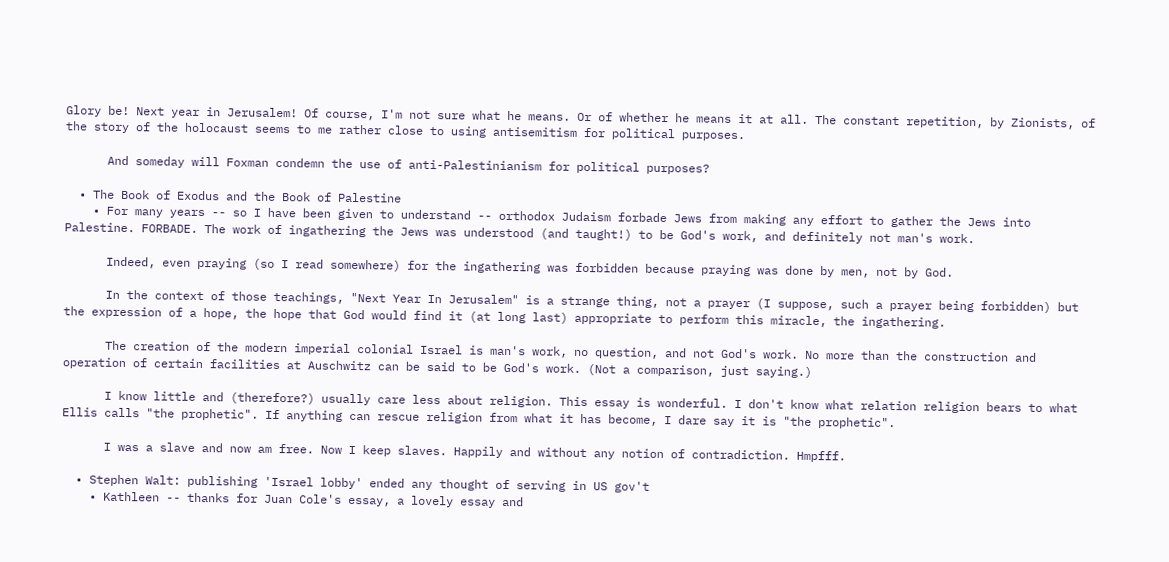Glory be! Next year in Jerusalem! Of course, I'm not sure what he means. Or of whether he means it at all. The constant repetition, by Zionists, of the story of the holocaust seems to me rather close to using antisemitism for political purposes.

      And someday will Foxman condemn the use of anti-Palestinianism for political purposes?

  • The Book of Exodus and the Book of Palestine
    • For many years -- so I have been given to understand -- orthodox Judaism forbade Jews from making any effort to gather the Jews into Palestine. FORBADE. The work of ingathering the Jews was understood (and taught!) to be God's work, and definitely not man's work.

      Indeed, even praying (so I read somewhere) for the ingathering was forbidden because praying was done by men, not by God.

      In the context of those teachings, "Next Year In Jerusalem" is a strange thing, not a prayer (I suppose, such a prayer being forbidden) but the expression of a hope, the hope that God would find it (at long last) appropriate to perform this miracle, the ingathering.

      The creation of the modern imperial colonial Israel is man's work, no question, and not God's work. No more than the construction and operation of certain facilities at Auschwitz can be said to be God's work. (Not a comparison, just saying.)

      I know little and (therefore?) usually care less about religion. This essay is wonderful. I don't know what relation religion bears to what Ellis calls "the prophetic". If anything can rescue religion from what it has become, I dare say it is "the prophetic".

      I was a slave and now am free. Now I keep slaves. Happily and without any notion of contradiction. Hmpfff.

  • Stephen Walt: publishing 'Israel lobby' ended any thought of serving in US gov't
    • Kathleen -- thanks for Juan Cole's essay, a lovely essay and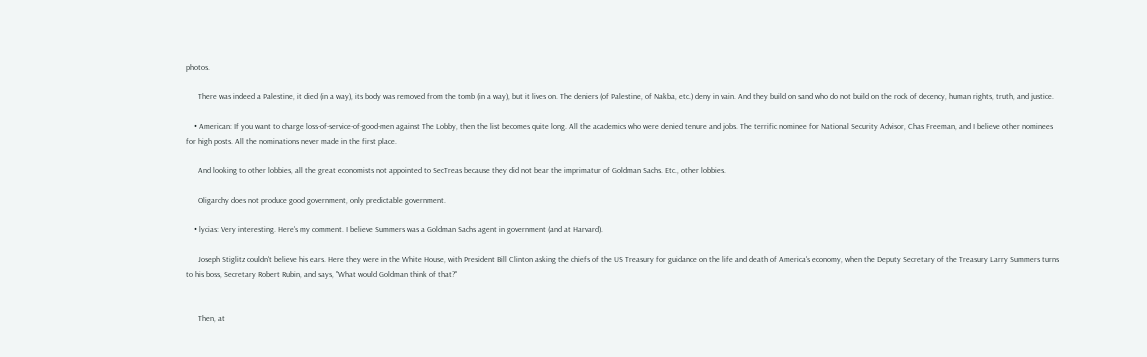photos.

      There was indeed a Palestine, it died (in a way), its body was removed from the tomb (in a way), but it lives on. The deniers (of Palestine, of Nakba, etc.) deny in vain. And they build on sand who do not build on the rock of decency, human rights, truth, and justice.

    • American: If you want to charge loss-of-service-of-good-men against The Lobby, then the list becomes quite long. All the academics who were denied tenure and jobs. The terrific nominee for National Security Advisor, Chas Freeman, and I believe other nominees for high posts. All the nominations never made in the first place.

      And looking to other lobbies, all the great economists not appointed to SecTreas because they did not bear the imprimatur of Goldman Sachs. Etc., other lobbies.

      Oligarchy does not produce good government, only predictable government.

    • lycias: Very interesting. Here's my comment. I believe Summers was a Goldman Sachs agent in government (and at Harvard).

      Joseph Stiglitz couldn't believe his ears. Here they were in the White House, with President Bill Clinton asking the chiefs of the US Treasury for guidance on the life and death of America's economy, when the Deputy Secretary of the Treasury Larry Summers turns to his boss, Secretary Robert Rubin, and says, "What would Goldman think of that?"


      Then, at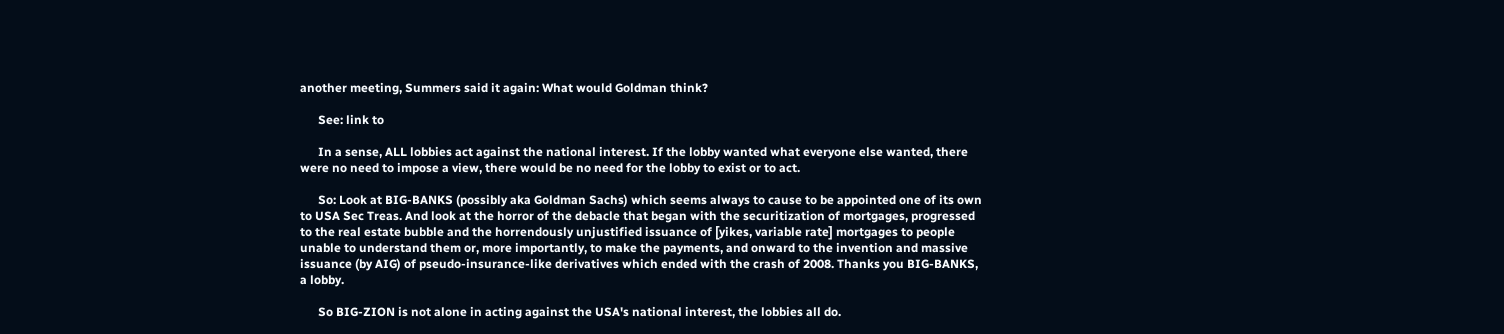another meeting, Summers said it again: What would Goldman think?

      See: link to

      In a sense, ALL lobbies act against the national interest. If the lobby wanted what everyone else wanted, there were no need to impose a view, there would be no need for the lobby to exist or to act.

      So: Look at BIG-BANKS (possibly aka Goldman Sachs) which seems always to cause to be appointed one of its own to USA Sec Treas. And look at the horror of the debacle that began with the securitization of mortgages, progressed to the real estate bubble and the horrendously unjustified issuance of [yikes, variable rate] mortgages to people unable to understand them or, more importantly, to make the payments, and onward to the invention and massive issuance (by AIG) of pseudo-insurance-like derivatives which ended with the crash of 2008. Thanks you BIG-BANKS, a lobby.

      So BIG-ZION is not alone in acting against the USA's national interest, the lobbies all do.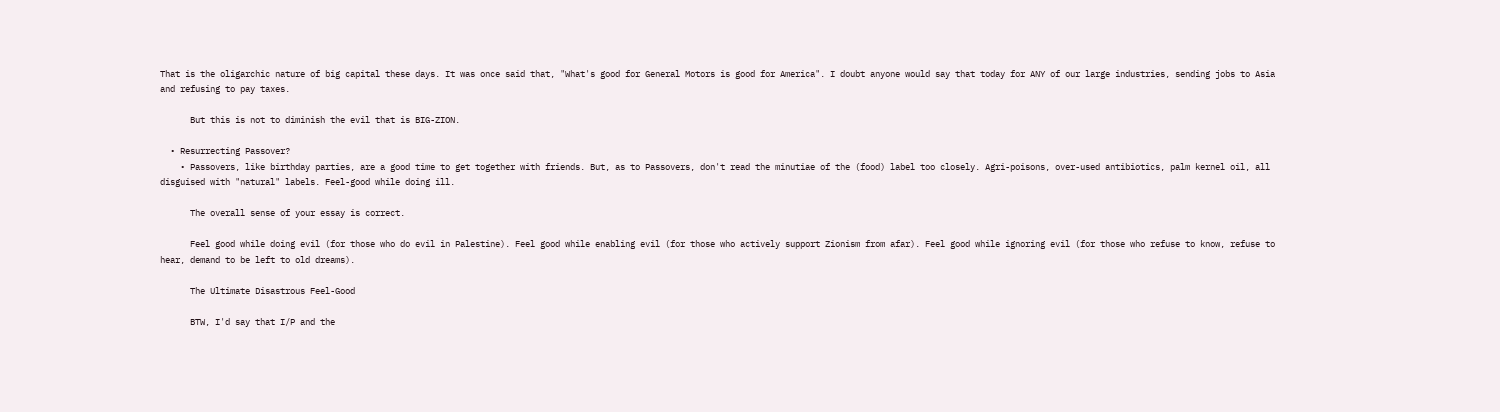That is the oligarchic nature of big capital these days. It was once said that, "What's good for General Motors is good for America". I doubt anyone would say that today for ANY of our large industries, sending jobs to Asia and refusing to pay taxes.

      But this is not to diminish the evil that is BIG-ZION.

  • Resurrecting Passover?
    • Passovers, like birthday parties, are a good time to get together with friends. But, as to Passovers, don't read the minutiae of the (food) label too closely. Agri-poisons, over-used antibiotics, palm kernel oil, all disguised with "natural" labels. Feel-good while doing ill.

      The overall sense of your essay is correct.

      Feel good while doing evil (for those who do evil in Palestine). Feel good while enabling evil (for those who actively support Zionism from afar). Feel good while ignoring evil (for those who refuse to know, refuse to hear, demand to be left to old dreams).

      The Ultimate Disastrous Feel-Good

      BTW, I'd say that I/P and the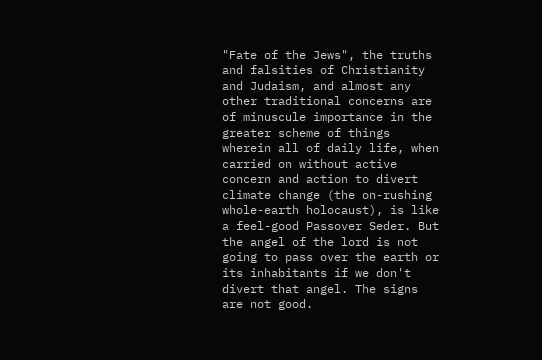"Fate of the Jews", the truths and falsities of Christianity and Judaism, and almost any other traditional concerns are of minuscule importance in the greater scheme of things wherein all of daily life, when carried on without active concern and action to divert climate change (the on-rushing whole-earth holocaust), is like a feel-good Passover Seder. But the angel of the lord is not going to pass over the earth or its inhabitants if we don't divert that angel. The signs are not good.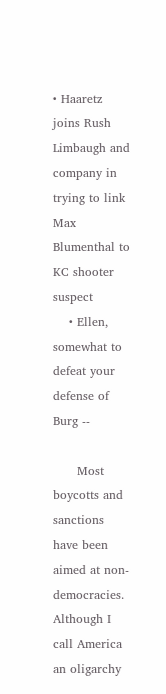• Haaretz joins Rush Limbaugh and company in trying to link Max Blumenthal to KC shooter suspect
    • Ellen, somewhat to defeat your defense of Burg --

      Most boycotts and sanctions have been aimed at non-democracies. Although I call America an oligarchy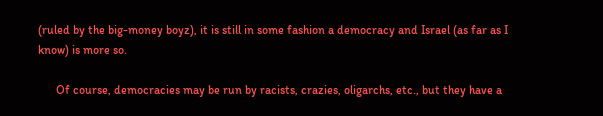(ruled by the big-money boyz), it is still in some fashion a democracy and Israel (as far as I know) is more so.

      Of course, democracies may be run by racists, crazies, oligarchs, etc., but they have a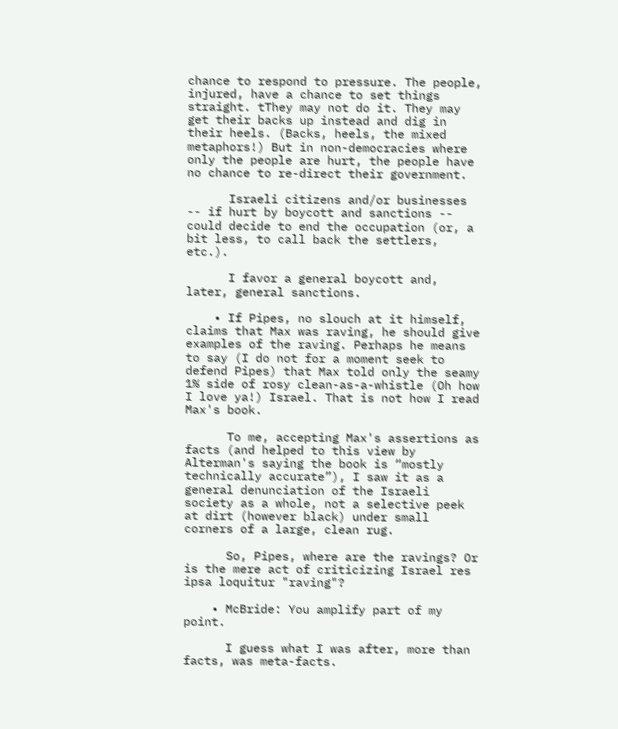chance to respond to pressure. The people, injured, have a chance to set things straight. tThey may not do it. They may get their backs up instead and dig in their heels. (Backs, heels, the mixed metaphors!) But in non-democracies where only the people are hurt, the people have no chance to re-direct their government.

      Israeli citizens and/or businesses -- if hurt by boycott and sanctions -- could decide to end the occupation (or, a bit less, to call back the settlers, etc.).

      I favor a general boycott and, later, general sanctions.

    • If Pipes, no slouch at it himself, claims that Max was raving, he should give examples of the raving. Perhaps he means to say (I do not for a moment seek to defend Pipes) that Max told only the seamy 1% side of rosy clean-as-a-whistle (Oh how I love ya!) Israel. That is not how I read Max's book.

      To me, accepting Max's assertions as facts (and helped to this view by Alterman's saying the book is “mostly technically accurate”), I saw it as a general denunciation of the Israeli society as a whole, not a selective peek at dirt (however black) under small corners of a large, clean rug.

      So, Pipes, where are the ravings? Or is the mere act of criticizing Israel res ipsa loquitur "raving"?

    • McBride: You amplify part of my point.

      I guess what I was after, more than facts, was meta-facts.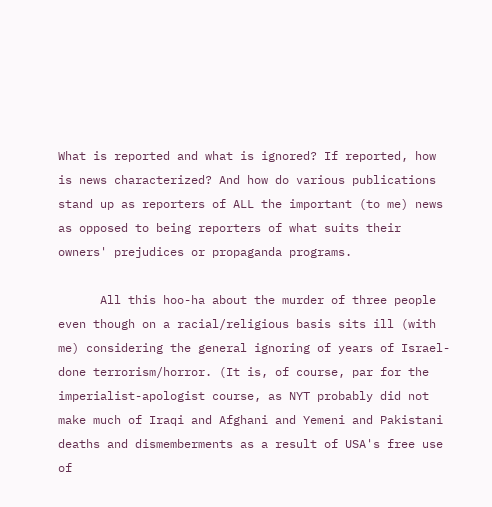What is reported and what is ignored? If reported, how is news characterized? And how do various publications stand up as reporters of ALL the important (to me) news as opposed to being reporters of what suits their owners' prejudices or propaganda programs.

      All this hoo-ha about the murder of three people even though on a racial/religious basis sits ill (with me) considering the general ignoring of years of Israel-done terrorism/horror. (It is, of course, par for the imperialist-apologist course, as NYT probably did not make much of Iraqi and Afghani and Yemeni and Pakistani deaths and dismemberments as a result of USA's free use of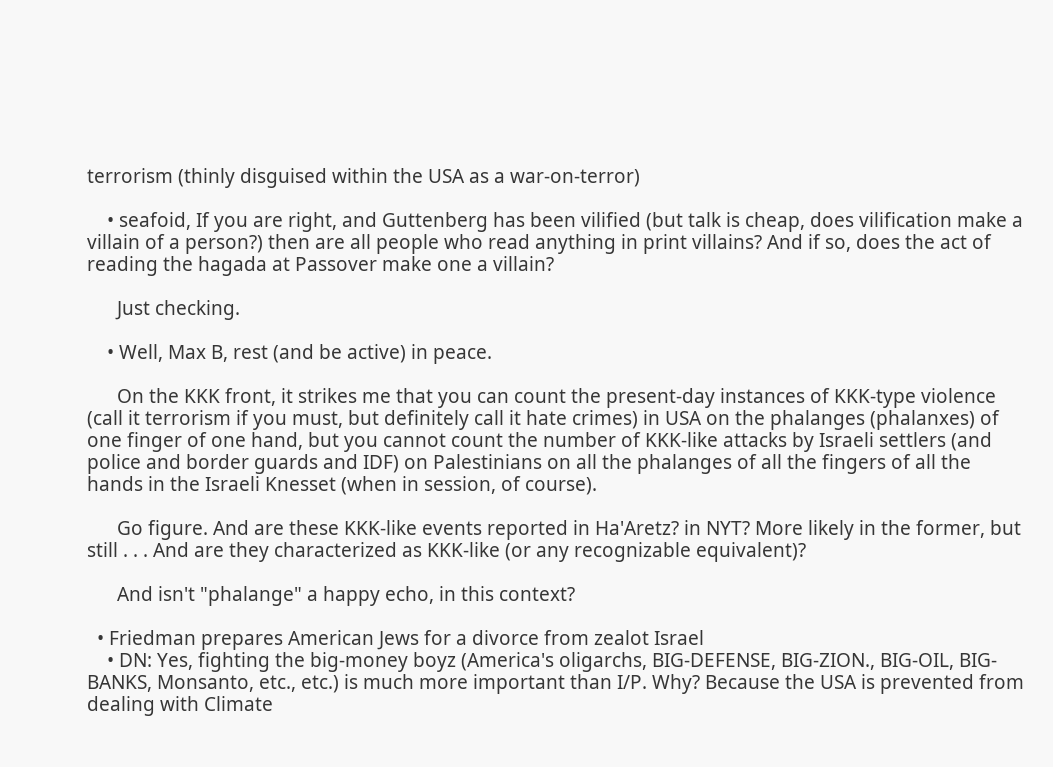terrorism (thinly disguised within the USA as a war-on-terror)

    • seafoid, If you are right, and Guttenberg has been vilified (but talk is cheap, does vilification make a villain of a person?) then are all people who read anything in print villains? And if so, does the act of reading the hagada at Passover make one a villain?

      Just checking.

    • Well, Max B, rest (and be active) in peace.

      On the KKK front, it strikes me that you can count the present-day instances of KKK-type violence (call it terrorism if you must, but definitely call it hate crimes) in USA on the phalanges (phalanxes) of one finger of one hand, but you cannot count the number of KKK-like attacks by Israeli settlers (and police and border guards and IDF) on Palestinians on all the phalanges of all the fingers of all the hands in the Israeli Knesset (when in session, of course).

      Go figure. And are these KKK-like events reported in Ha'Aretz? in NYT? More likely in the former, but still . . . And are they characterized as KKK-like (or any recognizable equivalent)?

      And isn't "phalange" a happy echo, in this context?

  • Friedman prepares American Jews for a divorce from zealot Israel
    • DN: Yes, fighting the big-money boyz (America's oligarchs, BIG-DEFENSE, BIG-ZION., BIG-OIL, BIG-BANKS, Monsanto, etc., etc.) is much more important than I/P. Why? Because the USA is prevented from dealing with Climate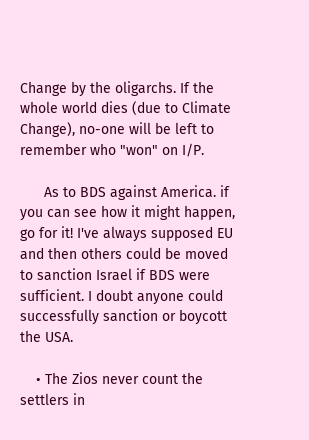Change by the oligarchs. If the whole world dies (due to Climate Change), no-one will be left to remember who "won" on I/P.

      As to BDS against America. if you can see how it might happen, go for it! I've always supposed EU and then others could be moved to sanction Israel if BDS were sufficient. I doubt anyone could successfully sanction or boycott the USA.

    • The Zios never count the settlers in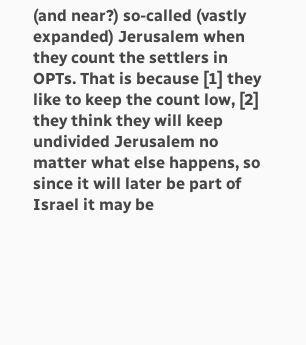(and near?) so-called (vastly expanded) Jerusalem when they count the settlers in OPTs. That is because [1] they like to keep the count low, [2] they think they will keep undivided Jerusalem no matter what else happens, so since it will later be part of Israel it may be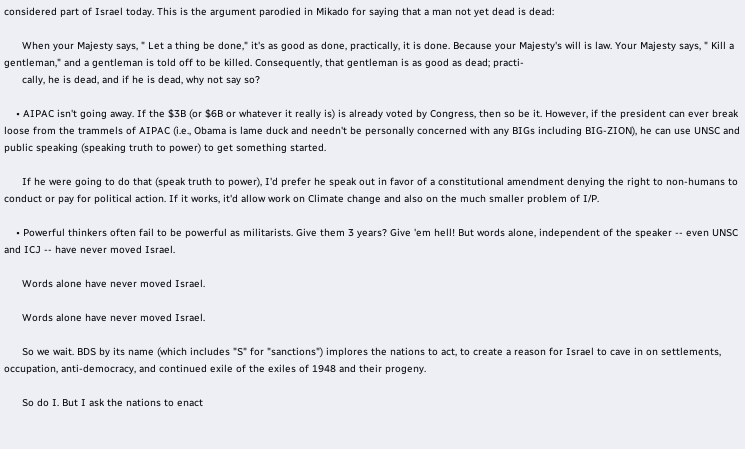considered part of Israel today. This is the argument parodied in Mikado for saying that a man not yet dead is dead:

      When your Majesty says, " Let a thing be done," it's as good as done, practically, it is done. Because your Majesty's will is law. Your Majesty says, " Kill a gentleman," and a gentleman is told off to be killed. Consequently, that gentleman is as good as dead; practi-
      cally, he is dead, and if he is dead, why not say so?

    • AIPAC isn't going away. If the $3B (or $6B or whatever it really is) is already voted by Congress, then so be it. However, if the president can ever break loose from the trammels of AIPAC (i.e., Obama is lame duck and needn't be personally concerned with any BIGs including BIG-ZION), he can use UNSC and public speaking (speaking truth to power) to get something started.

      If he were going to do that (speak truth to power), I'd prefer he speak out in favor of a constitutional amendment denying the right to non-humans to conduct or pay for political action. If it works, it'd allow work on Climate change and also on the much smaller problem of I/P.

    • Powerful thinkers often fail to be powerful as militarists. Give them 3 years? Give 'em hell! But words alone, independent of the speaker -- even UNSC and ICJ -- have never moved Israel.

      Words alone have never moved Israel.

      Words alone have never moved Israel.

      So we wait. BDS by its name (which includes "S" for "sanctions") implores the nations to act, to create a reason for Israel to cave in on settlements, occupation, anti-democracy, and continued exile of the exiles of 1948 and their progeny.

      So do I. But I ask the nations to enact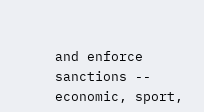and enforce sanctions -- economic, sport,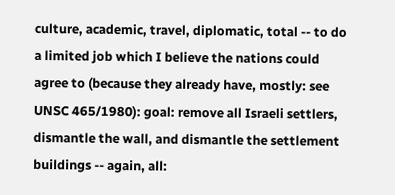culture, academic, travel, diplomatic, total -- to do a limited job which I believe the nations could agree to (because they already have, mostly: see UNSC 465/1980): goal: remove all Israeli settlers, dismantle the wall, and dismantle the settlement buildings -- again, all: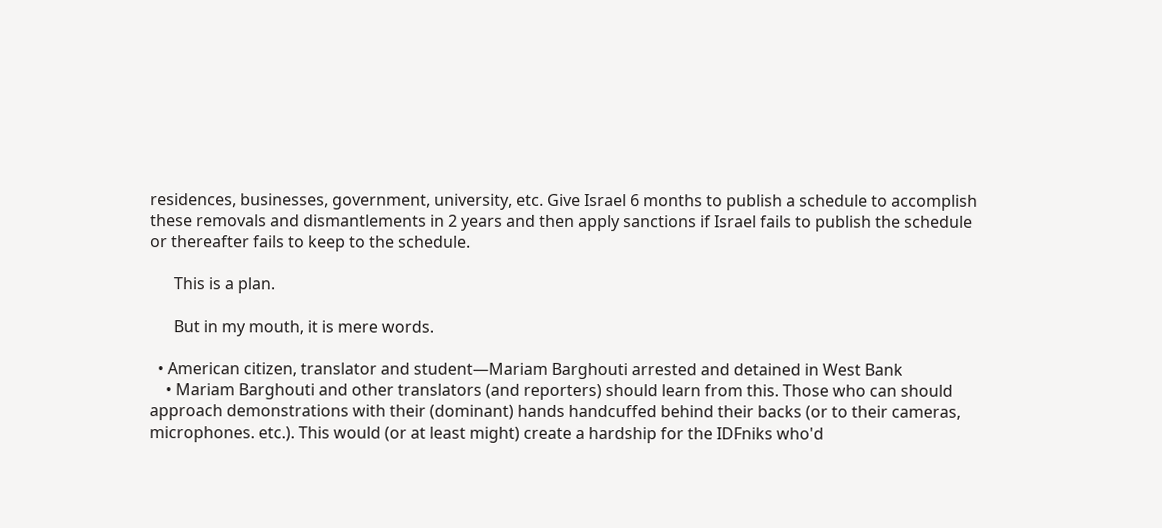residences, businesses, government, university, etc. Give Israel 6 months to publish a schedule to accomplish these removals and dismantlements in 2 years and then apply sanctions if Israel fails to publish the schedule or thereafter fails to keep to the schedule.

      This is a plan.

      But in my mouth, it is mere words.

  • American citizen, translator and student—Mariam Barghouti arrested and detained in West Bank
    • Mariam Barghouti and other translators (and reporters) should learn from this. Those who can should approach demonstrations with their (dominant) hands handcuffed behind their backs (or to their cameras, microphones. etc.). This would (or at least might) create a hardship for the IDFniks who'd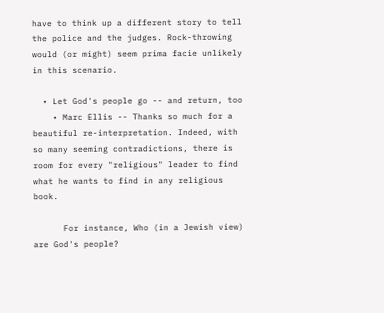have to think up a different story to tell the police and the judges. Rock-throwing would (or might) seem prima facie unlikely in this scenario.

  • Let God's people go -- and return, too
    • Marc Ellis -- Thanks so much for a beautiful re-interpretation. Indeed, with so many seeming contradictions, there is room for every "religious" leader to find what he wants to find in any religious book.

      For instance, Who (in a Jewish view) are God's people?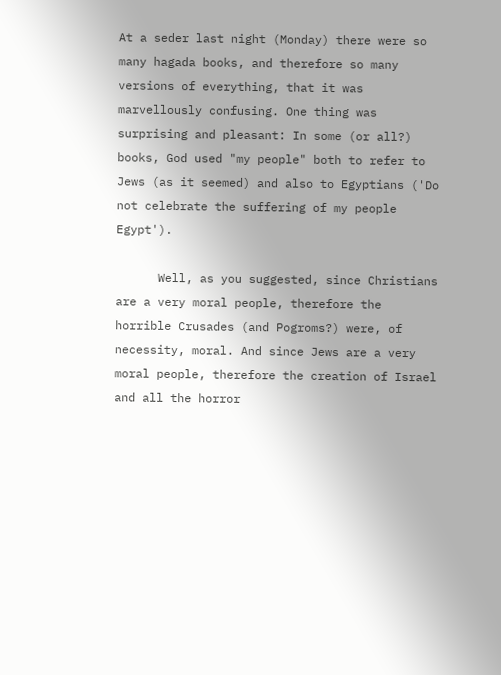At a seder last night (Monday) there were so many hagada books, and therefore so many versions of everything, that it was marvellously confusing. One thing was surprising and pleasant: In some (or all?) books, God used "my people" both to refer to Jews (as it seemed) and also to Egyptians ('Do not celebrate the suffering of my people Egypt').

      Well, as you suggested, since Christians are a very moral people, therefore the horrible Crusades (and Pogroms?) were, of necessity, moral. And since Jews are a very moral people, therefore the creation of Israel and all the horror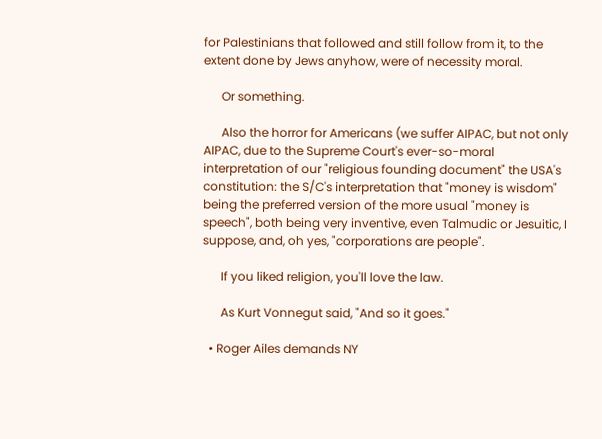for Palestinians that followed and still follow from it, to the extent done by Jews anyhow, were of necessity moral.

      Or something.

      Also the horror for Americans (we suffer AIPAC, but not only AIPAC, due to the Supreme Court's ever-so-moral interpretation of our "religious founding document" the USA's constitution: the S/C's interpretation that "money is wisdom" being the preferred version of the more usual "money is speech", both being very inventive, even Talmudic or Jesuitic, I suppose, and, oh yes, "corporations are people".

      If you liked religion, you'll love the law.

      As Kurt Vonnegut said, "And so it goes."

  • Roger Ailes demands NY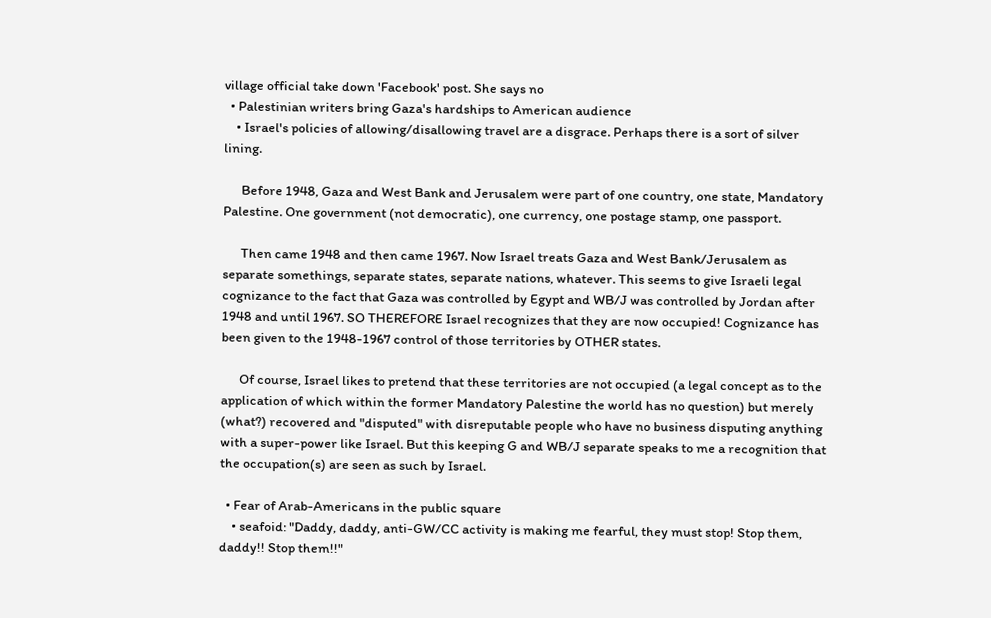village official take down 'Facebook' post. She says no
  • Palestinian writers bring Gaza's hardships to American audience
    • Israel's policies of allowing/disallowing travel are a disgrace. Perhaps there is a sort of silver lining.

      Before 1948, Gaza and West Bank and Jerusalem were part of one country, one state, Mandatory Palestine. One government (not democratic), one currency, one postage stamp, one passport.

      Then came 1948 and then came 1967. Now Israel treats Gaza and West Bank/Jerusalem as separate somethings, separate states, separate nations, whatever. This seems to give Israeli legal cognizance to the fact that Gaza was controlled by Egypt and WB/J was controlled by Jordan after 1948 and until 1967. SO THEREFORE Israel recognizes that they are now occupied! Cognizance has been given to the 1948-1967 control of those territories by OTHER states.

      Of course, Israel likes to pretend that these territories are not occupied (a legal concept as to the application of which within the former Mandatory Palestine the world has no question) but merely (what?) recovered and "disputed" with disreputable people who have no business disputing anything with a super-power like Israel. But this keeping G and WB/J separate speaks to me a recognition that the occupation(s) are seen as such by Israel.

  • Fear of Arab-Americans in the public square
    • seafoid: "Daddy, daddy, anti-GW/CC activity is making me fearful, they must stop! Stop them, daddy!! Stop them!!"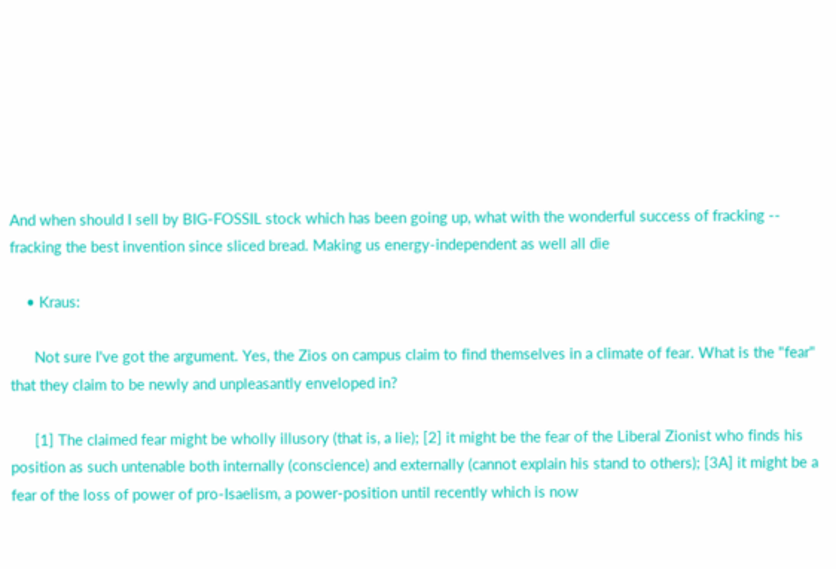And when should I sell by BIG-FOSSIL stock which has been going up, what with the wonderful success of fracking -- fracking the best invention since sliced bread. Making us energy-independent as well all die

    • Kraus:

      Not sure I've got the argument. Yes, the Zios on campus claim to find themselves in a climate of fear. What is the "fear" that they claim to be newly and unpleasantly enveloped in?

      [1] The claimed fear might be wholly illusory (that is, a lie); [2] it might be the fear of the Liberal Zionist who finds his position as such untenable both internally (conscience) and externally (cannot explain his stand to others); [3A] it might be a fear of the loss of power of pro-Isaelism, a power-position until recently which is now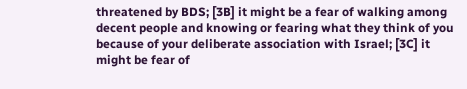threatened by BDS; [3B] it might be a fear of walking among decent people and knowing or fearing what they think of you because of your deliberate association with Israel; [3C] it might be fear of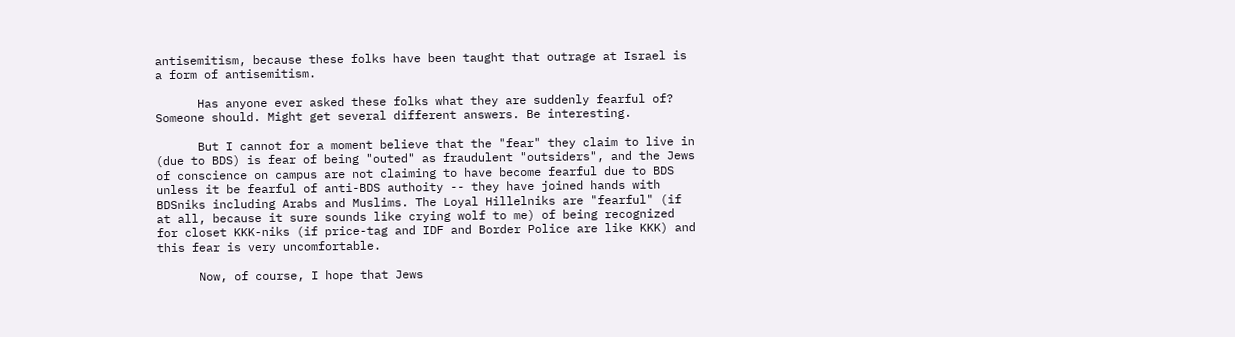antisemitism, because these folks have been taught that outrage at Israel is a form of antisemitism.

      Has anyone ever asked these folks what they are suddenly fearful of? Someone should. Might get several different answers. Be interesting.

      But I cannot for a moment believe that the "fear" they claim to live in (due to BDS) is fear of being "outed" as fraudulent "outsiders", and the Jews of conscience on campus are not claiming to have become fearful due to BDS unless it be fearful of anti-BDS authoity -- they have joined hands with BDSniks including Arabs and Muslims. The Loyal Hillelniks are "fearful" (if at all, because it sure sounds like crying wolf to me) of being recognized for closet KKK-niks (if price-tag and IDF and Border Police are like KKK) and this fear is very uncomfortable.

      Now, of course, I hope that Jews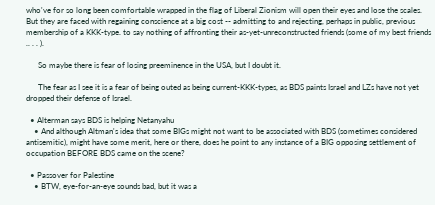who've for so long been comfortable wrapped in the flag of Liberal Zionism will open their eyes and lose the scales. But they are faced with regaining conscience at a big cost -- admitting to and rejecting, perhaps in public, previous membership of a KKK-type. to say nothing of affronting their as-yet-unreconstructed friends (some of my best friends .. . . ).

      So maybe there is fear of losing preeminence in the USA, but I doubt it.

      The fear as I see it is a fear of being outed as being current-KKK-types, as BDS paints Israel and LZs have not yet dropped their defense of Israel.

  • Alterman says BDS is helping Netanyahu
    • And although Altman's idea that some BIGs might not want to be associated with BDS (sometimes considered antisemitic), might have some merit, here or there, does he point to any instance of a BIG opposing settlement of occupation BEFORE BDS came on the scene?

  • Passover for Palestine
    • BTW, eye-for-an-eye sounds bad, but it was a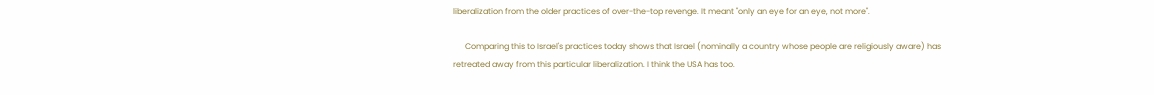liberalization from the older practices of over-the-top revenge. It meant "only an eye for an eye, not more".

      Comparing this to Israel's practices today shows that Israel (nominally a country whose people are religiously aware) has retreated away from this particular liberalization. I think the USA has too.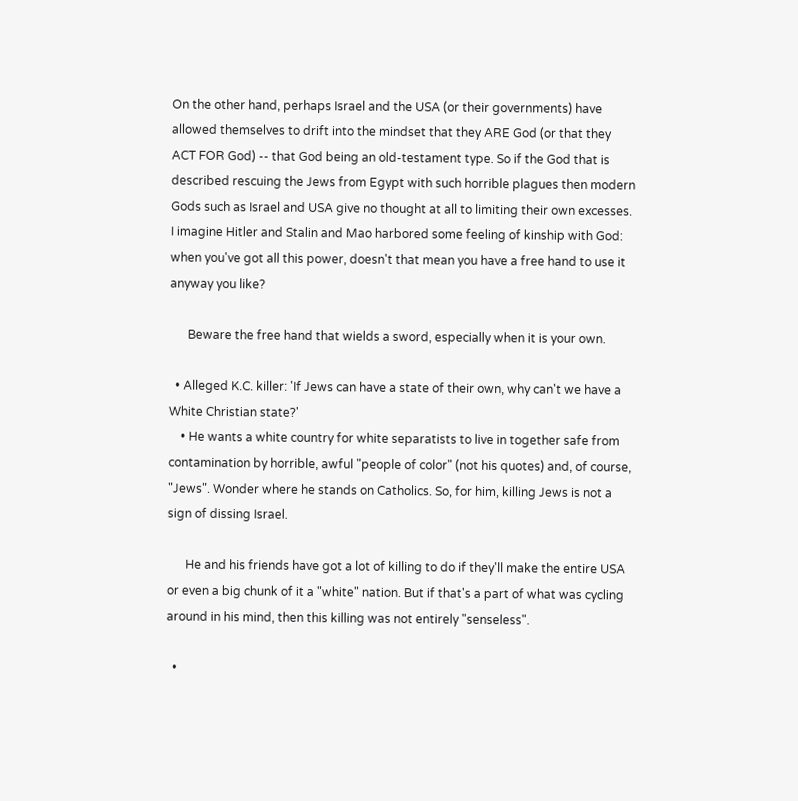On the other hand, perhaps Israel and the USA (or their governments) have allowed themselves to drift into the mindset that they ARE God (or that they ACT FOR God) -- that God being an old-testament type. So if the God that is described rescuing the Jews from Egypt with such horrible plagues then modern Gods such as Israel and USA give no thought at all to limiting their own excesses. I imagine Hitler and Stalin and Mao harbored some feeling of kinship with God: when you've got all this power, doesn't that mean you have a free hand to use it anyway you like?

      Beware the free hand that wields a sword, especially when it is your own.

  • Alleged K.C. killer: 'If Jews can have a state of their own, why can't we have a White Christian state?'
    • He wants a white country for white separatists to live in together safe from contamination by horrible, awful "people of color" (not his quotes) and, of course, "Jews". Wonder where he stands on Catholics. So, for him, killing Jews is not a sign of dissing Israel.

      He and his friends have got a lot of killing to do if they'll make the entire USA or even a big chunk of it a "white" nation. But if that's a part of what was cycling around in his mind, then this killing was not entirely "senseless".

  •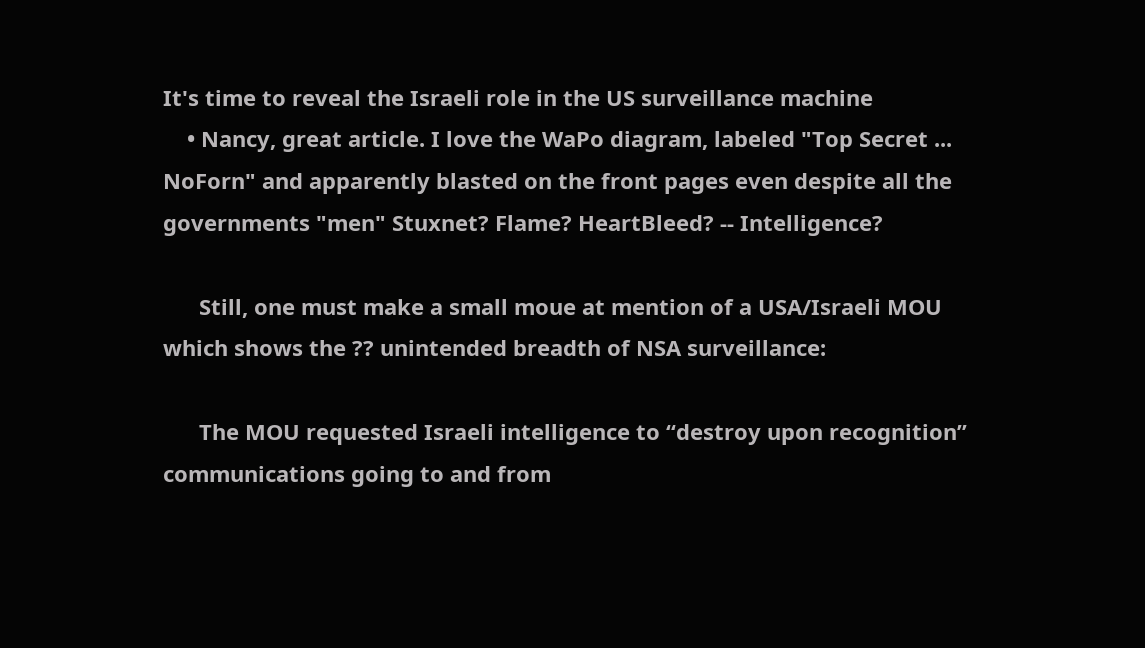It's time to reveal the Israeli role in the US surveillance machine
    • Nancy, great article. I love the WaPo diagram, labeled "Top Secret ... NoForn" and apparently blasted on the front pages even despite all the governments "men" Stuxnet? Flame? HeartBleed? -- Intelligence?

      Still, one must make a small moue at mention of a USA/Israeli MOU which shows the ?? unintended breadth of NSA surveillance:

      The MOU requested Israeli intelligence to “destroy upon recognition” communications going to and from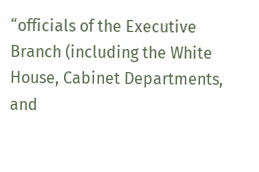“officials of the Executive Branch (including the White House, Cabinet Departments, and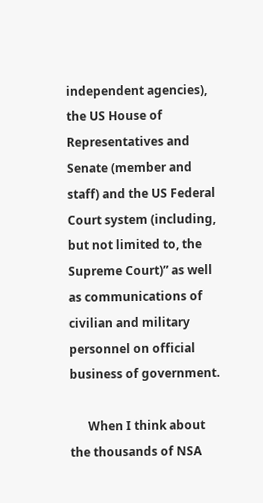independent agencies), the US House of Representatives and Senate (member and staff) and the US Federal Court system (including, but not limited to, the Supreme Court)” as well as communications of civilian and military personnel on official business of government.

      When I think about the thousands of NSA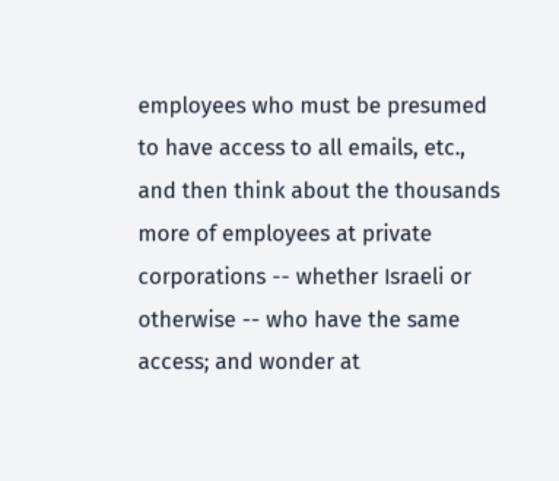employees who must be presumed to have access to all emails, etc., and then think about the thousands more of employees at private corporations -- whether Israeli or otherwise -- who have the same access; and wonder at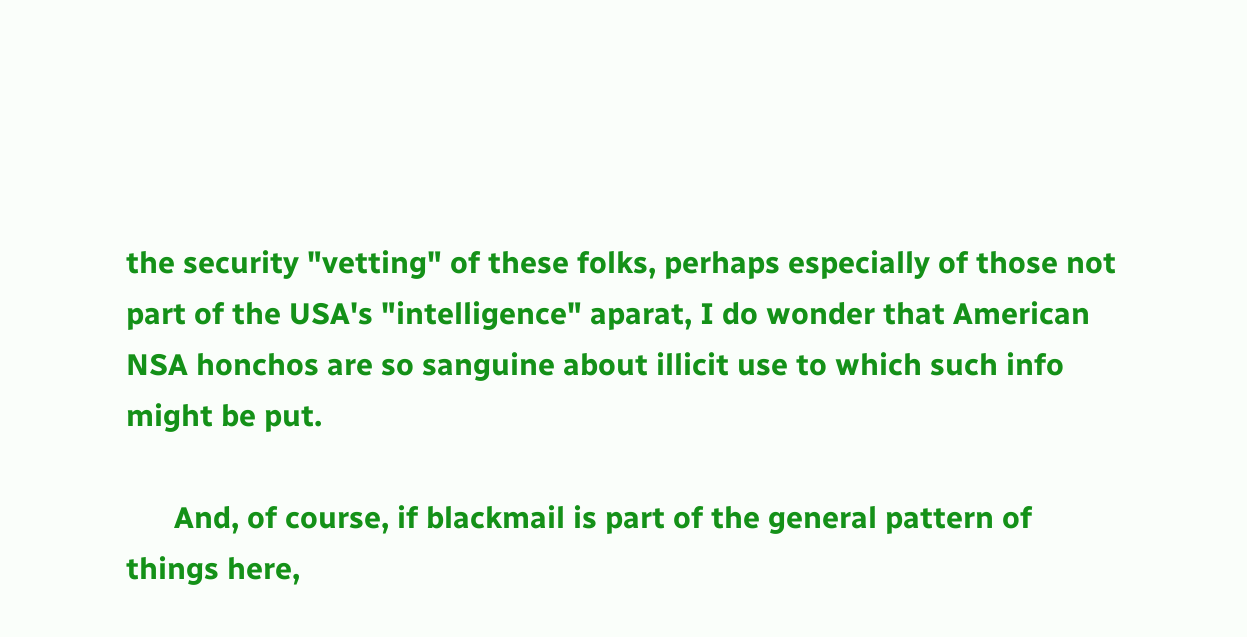the security "vetting" of these folks, perhaps especially of those not part of the USA's "intelligence" aparat, I do wonder that American NSA honchos are so sanguine about illicit use to which such info might be put.

      And, of course, if blackmail is part of the general pattern of things here,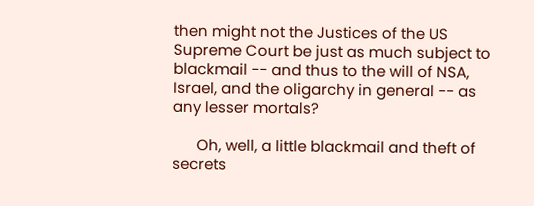then might not the Justices of the US Supreme Court be just as much subject to blackmail -- and thus to the will of NSA, Israel, and the oligarchy in general -- as any lesser mortals?

      Oh, well, a little blackmail and theft of secrets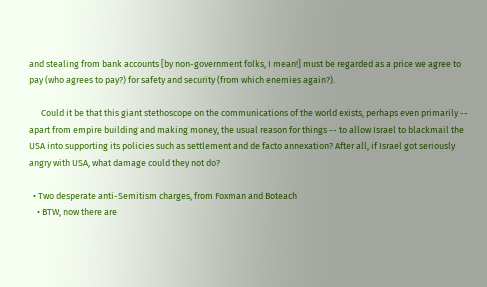and stealing from bank accounts [by non-government folks, I mean!] must be regarded as a price we agree to pay (who agrees to pay?) for safety and security (from which enemies again?).

      Could it be that this giant stethoscope on the communications of the world exists, perhaps even primarily -- apart from empire building and making money, the usual reason for things -- to allow Israel to blackmail the USA into supporting its policies such as settlement and de facto annexation? After all, if Israel got seriously angry with USA, what damage could they not do?

  • Two desperate anti-Semitism charges, from Foxman and Boteach
    • BTW, now there are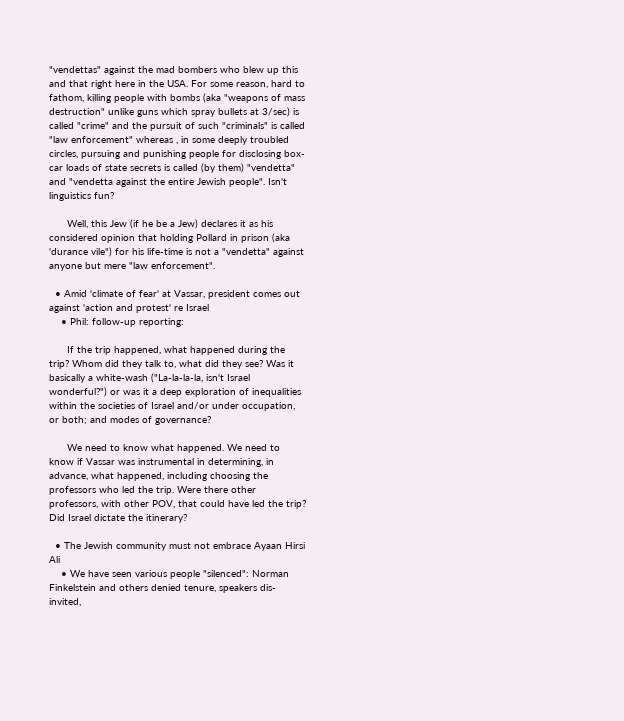"vendettas" against the mad bombers who blew up this and that right here in the USA. For some reason, hard to fathom, killing people with bombs (aka "weapons of mass destruction" unlike guns which spray bullets at 3/sec) is called "crime" and the pursuit of such "criminals" is called "law enforcement" whereas , in some deeply troubled circles, pursuing and punishing people for disclosing box-car loads of state secrets is called (by them) "vendetta" and "vendetta against the entire Jewish people". Isn't linguistics fun?

      Well, this Jew (if he be a Jew) declares it as his considered opinion that holding Pollard in prison (aka 'durance vile") for his life-time is not a "vendetta" against anyone but mere "law enforcement".

  • Amid 'climate of fear' at Vassar, president comes out against 'action and protest' re Israel
    • Phil: follow-up reporting:

      If the trip happened, what happened during the trip? Whom did they talk to, what did they see? Was it basically a white-wash ("La-la-la-la, isn't Israel wonderful?") or was it a deep exploration of inequalities within the societies of Israel and/or under occupation, or both; and modes of governance?

      We need to know what happened. We need to know if Vassar was instrumental in determining, in advance, what happened, including choosing the professors who led the trip. Were there other professors, with other POV, that could have led the trip? Did Israel dictate the itinerary?

  • The Jewish community must not embrace Ayaan Hirsi Ali
    • We have seen various people "silenced": Norman Finkelstein and others denied tenure, speakers dis-invited,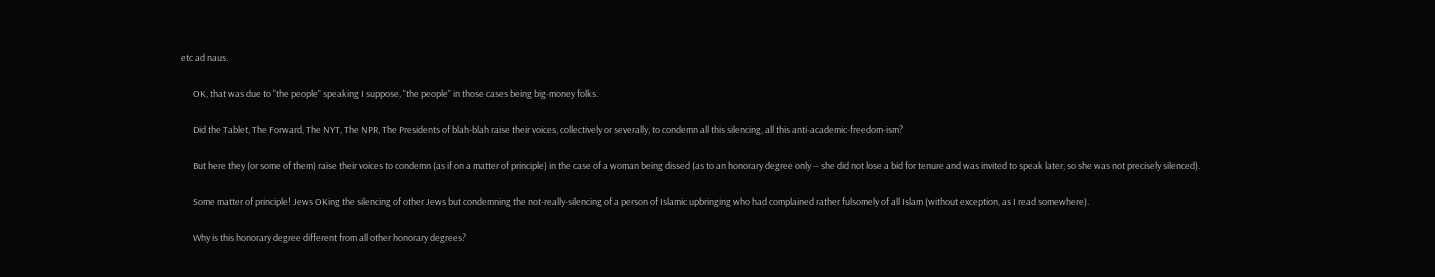etc ad naus.

      OK, that was due to "the people" speaking I suppose, "the people" in those cases being big-money folks.

      Did the Tablet, The Forward, The NYT, The NPR, The Presidents of blah-blah raise their voices, collectively or severally, to condemn all this silencing, all this anti-academic-freedom-ism?

      But here they (or some of them) raise their voices to condemn (as if on a matter of principle) in the case of a woman being dissed (as to an honorary degree only -- she did not lose a bid for tenure and was invited to speak later, so she was not precisely silenced).

      Some matter of principle! Jews OKing the silencing of other Jews but condemning the not-really-silencing of a person of Islamic upbringing who had complained rather fulsomely of all Islam (without exception, as I read somewhere).

      Why is this honorary degree different from all other honorary degrees?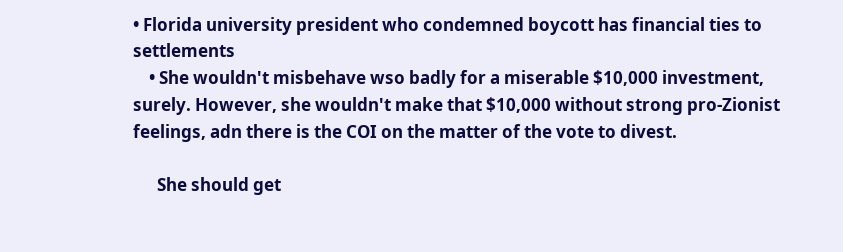• Florida university president who condemned boycott has financial ties to settlements
    • She wouldn't misbehave wso badly for a miserable $10,000 investment, surely. However, she wouldn't make that $10,000 without strong pro-Zionist feelings, adn there is the COI on the matter of the vote to divest.

      She should get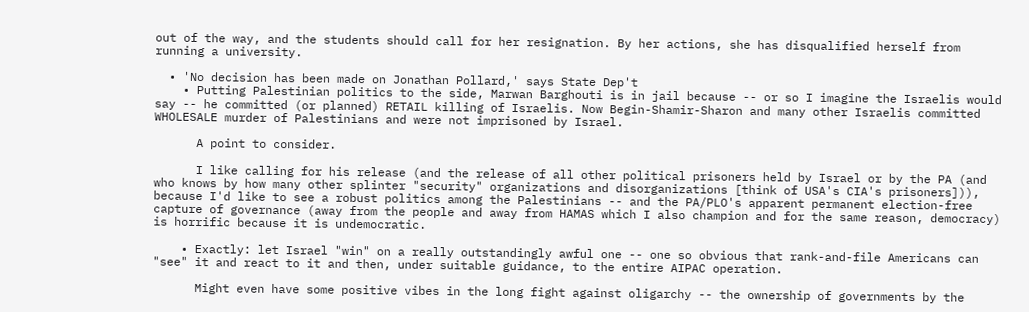out of the way, and the students should call for her resignation. By her actions, she has disqualified herself from running a university.

  • 'No decision has been made on Jonathan Pollard,' says State Dep't
    • Putting Palestinian politics to the side, Marwan Barghouti is in jail because -- or so I imagine the Israelis would say -- he committed (or planned) RETAIL killing of Israelis. Now Begin-Shamir-Sharon and many other Israelis committed WHOLESALE murder of Palestinians and were not imprisoned by Israel.

      A point to consider.

      I like calling for his release (and the release of all other political prisoners held by Israel or by the PA (and who knows by how many other splinter "security" organizations and disorganizations [think of USA's CIA's prisoners])), because I'd like to see a robust politics among the Palestinians -- and the PA/PLO's apparent permanent election-free capture of governance (away from the people and away from HAMAS which I also champion and for the same reason, democracy) is horrific because it is undemocratic.

    • Exactly: let Israel "win" on a really outstandingly awful one -- one so obvious that rank-and-file Americans can "see" it and react to it and then, under suitable guidance, to the entire AIPAC operation.

      Might even have some positive vibes in the long fight against oligarchy -- the ownership of governments by the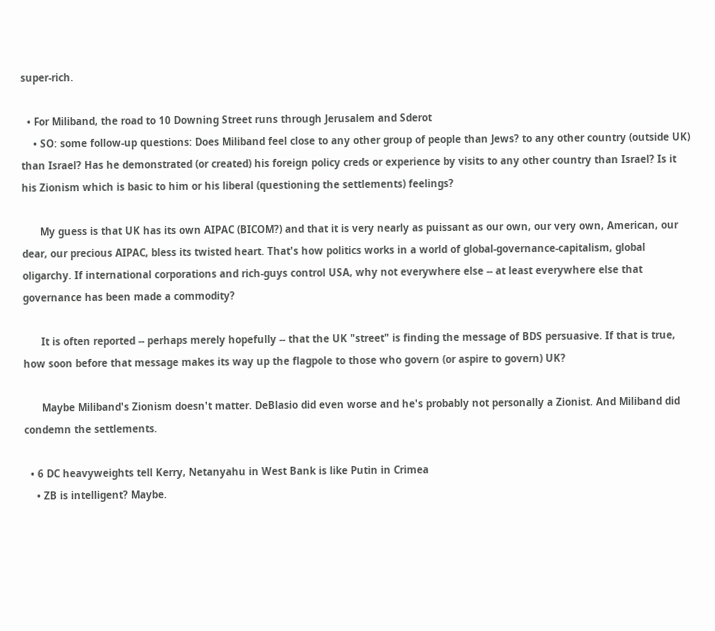super-rich.

  • For Miliband, the road to 10 Downing Street runs through Jerusalem and Sderot
    • SO: some follow-up questions: Does Miliband feel close to any other group of people than Jews? to any other country (outside UK) than Israel? Has he demonstrated (or created) his foreign policy creds or experience by visits to any other country than Israel? Is it his Zionism which is basic to him or his liberal (questioning the settlements) feelings?

      My guess is that UK has its own AIPAC (BICOM?) and that it is very nearly as puissant as our own, our very own, American, our dear, our precious AIPAC, bless its twisted heart. That's how politics works in a world of global-governance-capitalism, global oligarchy. If international corporations and rich-guys control USA, why not everywhere else -- at least everywhere else that governance has been made a commodity?

      It is often reported -- perhaps merely hopefully -- that the UK "street" is finding the message of BDS persuasive. If that is true, how soon before that message makes its way up the flagpole to those who govern (or aspire to govern) UK?

      Maybe Miliband's Zionism doesn't matter. DeBlasio did even worse and he's probably not personally a Zionist. And Miliband did condemn the settlements.

  • 6 DC heavyweights tell Kerry, Netanyahu in West Bank is like Putin in Crimea
    • ZB is intelligent? Maybe.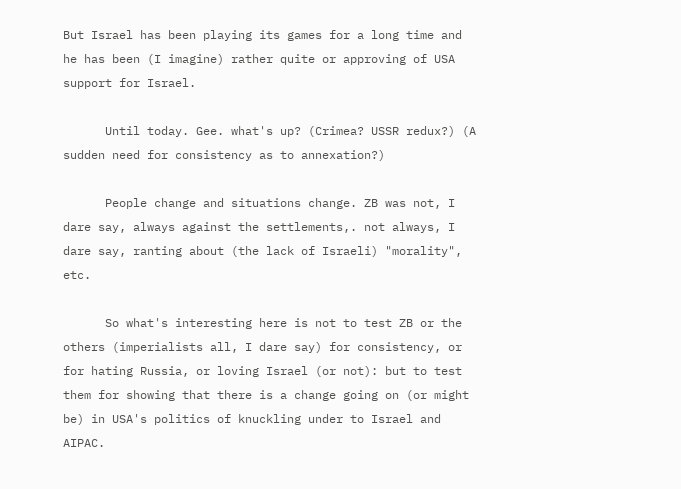But Israel has been playing its games for a long time and he has been (I imagine) rather quite or approving of USA support for Israel.

      Until today. Gee. what's up? (Crimea? USSR redux?) (A sudden need for consistency as to annexation?)

      People change and situations change. ZB was not, I dare say, always against the settlements,. not always, I dare say, ranting about (the lack of Israeli) "morality", etc.

      So what's interesting here is not to test ZB or the others (imperialists all, I dare say) for consistency, or for hating Russia, or loving Israel (or not): but to test them for showing that there is a change going on (or might be) in USA's politics of knuckling under to Israel and AIPAC.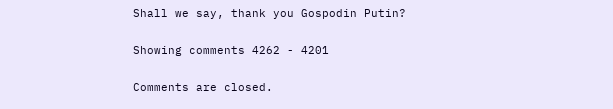Shall we say, thank you Gospodin Putin?

Showing comments 4262 - 4201

Comments are closed.